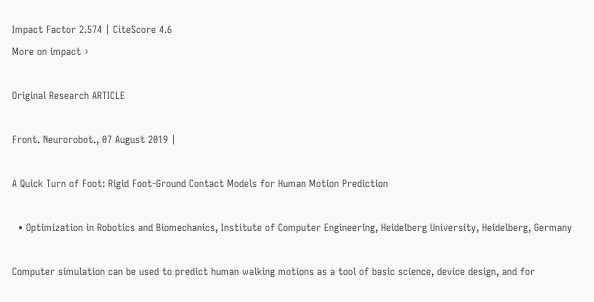Impact Factor 2.574 | CiteScore 4.6
More on impact ›

Original Research ARTICLE

Front. Neurorobot., 07 August 2019 |

A Quick Turn of Foot: Rigid Foot-Ground Contact Models for Human Motion Prediction

  • Optimization in Robotics and Biomechanics, Institute of Computer Engineering, Heidelberg University, Heidelberg, Germany

Computer simulation can be used to predict human walking motions as a tool of basic science, device design, and for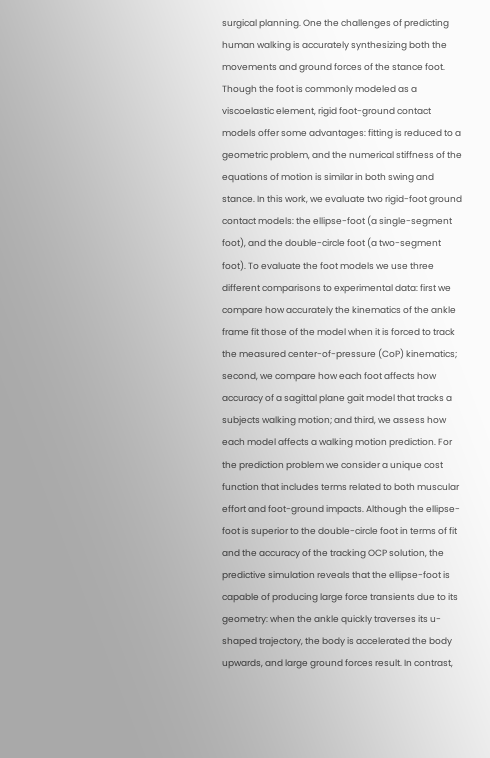surgical planning. One the challenges of predicting human walking is accurately synthesizing both the movements and ground forces of the stance foot. Though the foot is commonly modeled as a viscoelastic element, rigid foot-ground contact models offer some advantages: fitting is reduced to a geometric problem, and the numerical stiffness of the equations of motion is similar in both swing and stance. In this work, we evaluate two rigid-foot ground contact models: the ellipse-foot (a single-segment foot), and the double-circle foot (a two-segment foot). To evaluate the foot models we use three different comparisons to experimental data: first we compare how accurately the kinematics of the ankle frame fit those of the model when it is forced to track the measured center-of-pressure (CoP) kinematics; second, we compare how each foot affects how accuracy of a sagittal plane gait model that tracks a subjects walking motion; and third, we assess how each model affects a walking motion prediction. For the prediction problem we consider a unique cost function that includes terms related to both muscular effort and foot-ground impacts. Although the ellipse-foot is superior to the double-circle foot in terms of fit and the accuracy of the tracking OCP solution, the predictive simulation reveals that the ellipse-foot is capable of producing large force transients due to its geometry: when the ankle quickly traverses its u-shaped trajectory, the body is accelerated the body upwards, and large ground forces result. In contrast,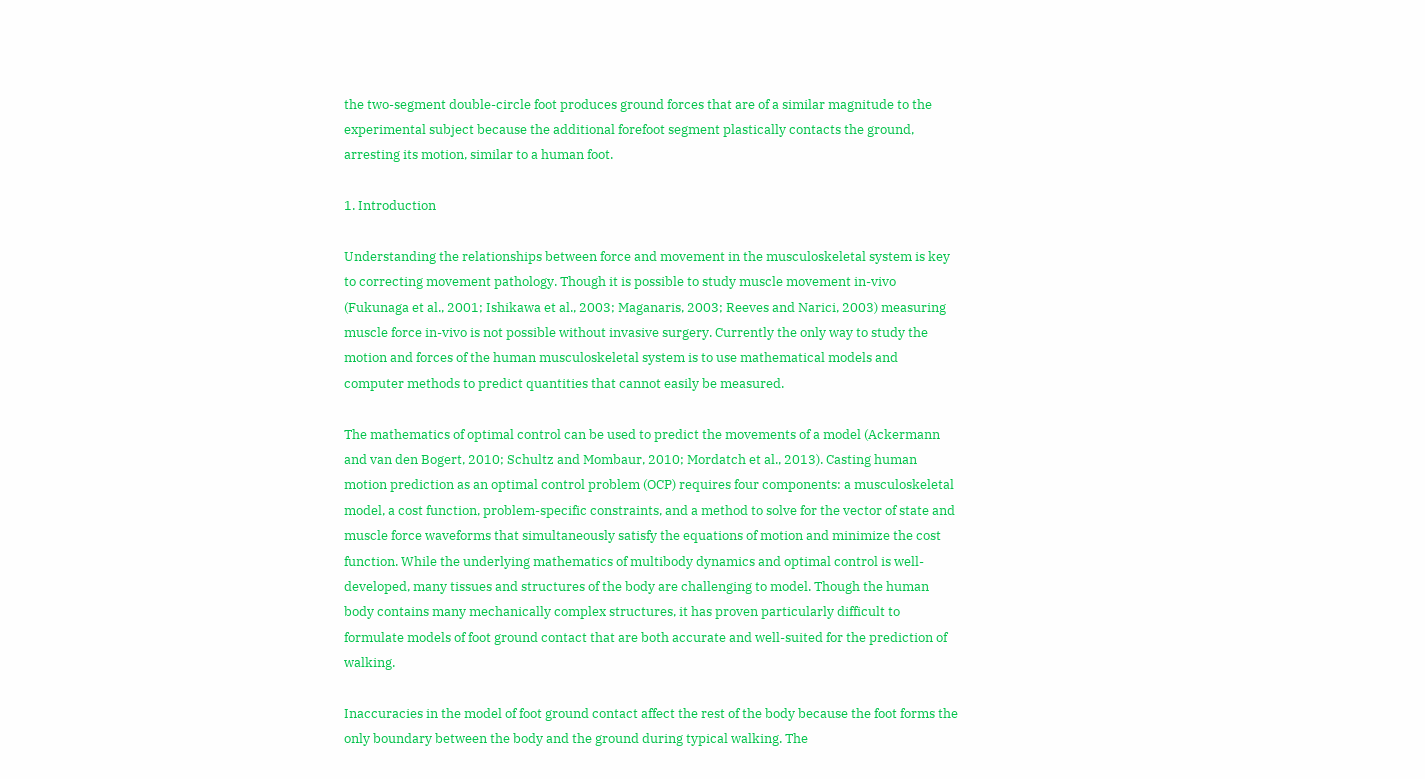the two-segment double-circle foot produces ground forces that are of a similar magnitude to the experimental subject because the additional forefoot segment plastically contacts the ground, arresting its motion, similar to a human foot.

1. Introduction

Understanding the relationships between force and movement in the musculoskeletal system is key to correcting movement pathology. Though it is possible to study muscle movement in-vivo (Fukunaga et al., 2001; Ishikawa et al., 2003; Maganaris, 2003; Reeves and Narici, 2003) measuring muscle force in-vivo is not possible without invasive surgery. Currently the only way to study the motion and forces of the human musculoskeletal system is to use mathematical models and computer methods to predict quantities that cannot easily be measured.

The mathematics of optimal control can be used to predict the movements of a model (Ackermann and van den Bogert, 2010; Schultz and Mombaur, 2010; Mordatch et al., 2013). Casting human motion prediction as an optimal control problem (OCP) requires four components: a musculoskeletal model, a cost function, problem-specific constraints, and a method to solve for the vector of state and muscle force waveforms that simultaneously satisfy the equations of motion and minimize the cost function. While the underlying mathematics of multibody dynamics and optimal control is well-developed, many tissues and structures of the body are challenging to model. Though the human body contains many mechanically complex structures, it has proven particularly difficult to formulate models of foot ground contact that are both accurate and well-suited for the prediction of walking.

Inaccuracies in the model of foot ground contact affect the rest of the body because the foot forms the only boundary between the body and the ground during typical walking. The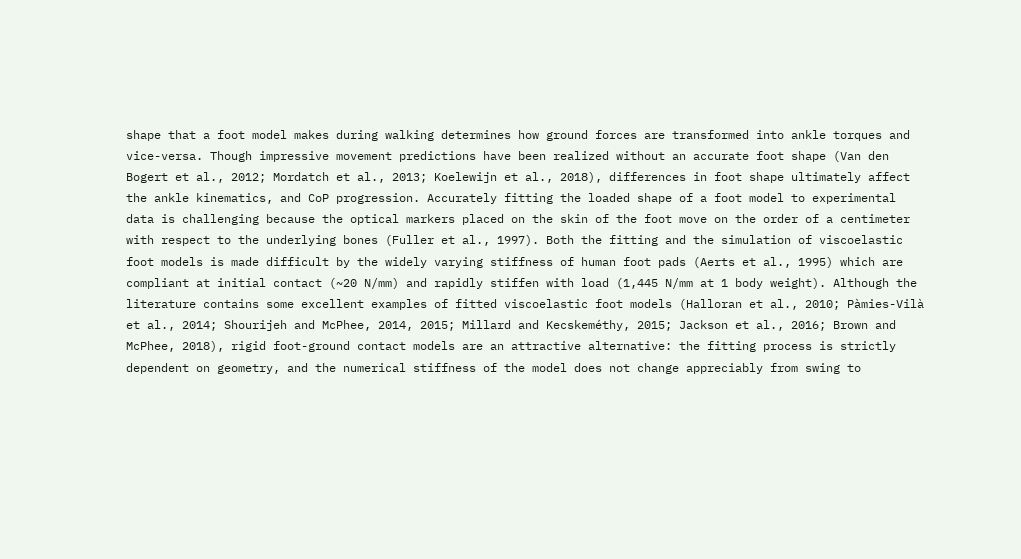shape that a foot model makes during walking determines how ground forces are transformed into ankle torques and vice-versa. Though impressive movement predictions have been realized without an accurate foot shape (Van den Bogert et al., 2012; Mordatch et al., 2013; Koelewijn et al., 2018), differences in foot shape ultimately affect the ankle kinematics, and CoP progression. Accurately fitting the loaded shape of a foot model to experimental data is challenging because the optical markers placed on the skin of the foot move on the order of a centimeter with respect to the underlying bones (Fuller et al., 1997). Both the fitting and the simulation of viscoelastic foot models is made difficult by the widely varying stiffness of human foot pads (Aerts et al., 1995) which are compliant at initial contact (~20 N/mm) and rapidly stiffen with load (1,445 N/mm at 1 body weight). Although the literature contains some excellent examples of fitted viscoelastic foot models (Halloran et al., 2010; Pàmies-Vilà et al., 2014; Shourijeh and McPhee, 2014, 2015; Millard and Kecskeméthy, 2015; Jackson et al., 2016; Brown and McPhee, 2018), rigid foot-ground contact models are an attractive alternative: the fitting process is strictly dependent on geometry, and the numerical stiffness of the model does not change appreciably from swing to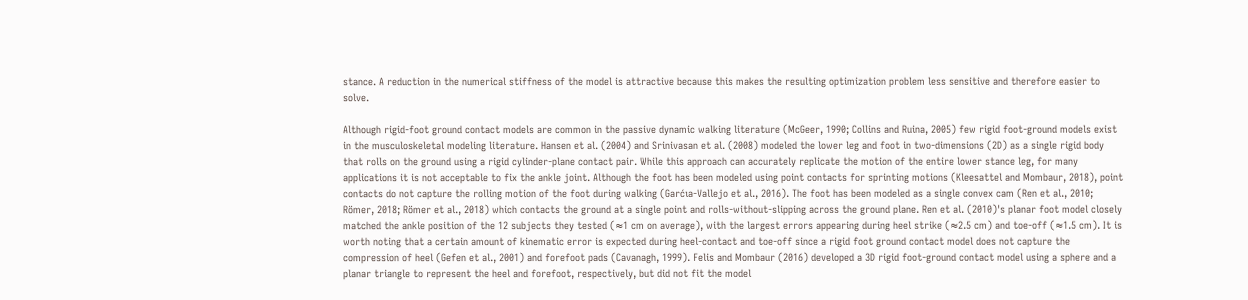stance. A reduction in the numerical stiffness of the model is attractive because this makes the resulting optimization problem less sensitive and therefore easier to solve.

Although rigid-foot ground contact models are common in the passive dynamic walking literature (McGeer, 1990; Collins and Ruina, 2005) few rigid foot-ground models exist in the musculoskeletal modeling literature. Hansen et al. (2004) and Srinivasan et al. (2008) modeled the lower leg and foot in two-dimensions (2D) as a single rigid body that rolls on the ground using a rigid cylinder-plane contact pair. While this approach can accurately replicate the motion of the entire lower stance leg, for many applications it is not acceptable to fix the ankle joint. Although the foot has been modeled using point contacts for sprinting motions (Kleesattel and Mombaur, 2018), point contacts do not capture the rolling motion of the foot during walking (Garćıa-Vallejo et al., 2016). The foot has been modeled as a single convex cam (Ren et al., 2010; Römer, 2018; Römer et al., 2018) which contacts the ground at a single point and rolls-without-slipping across the ground plane. Ren et al. (2010)'s planar foot model closely matched the ankle position of the 12 subjects they tested (≈1 cm on average), with the largest errors appearing during heel strike (≈2.5 cm) and toe-off (≈1.5 cm). It is worth noting that a certain amount of kinematic error is expected during heel-contact and toe-off since a rigid foot ground contact model does not capture the compression of heel (Gefen et al., 2001) and forefoot pads (Cavanagh, 1999). Felis and Mombaur (2016) developed a 3D rigid foot-ground contact model using a sphere and a planar triangle to represent the heel and forefoot, respectively, but did not fit the model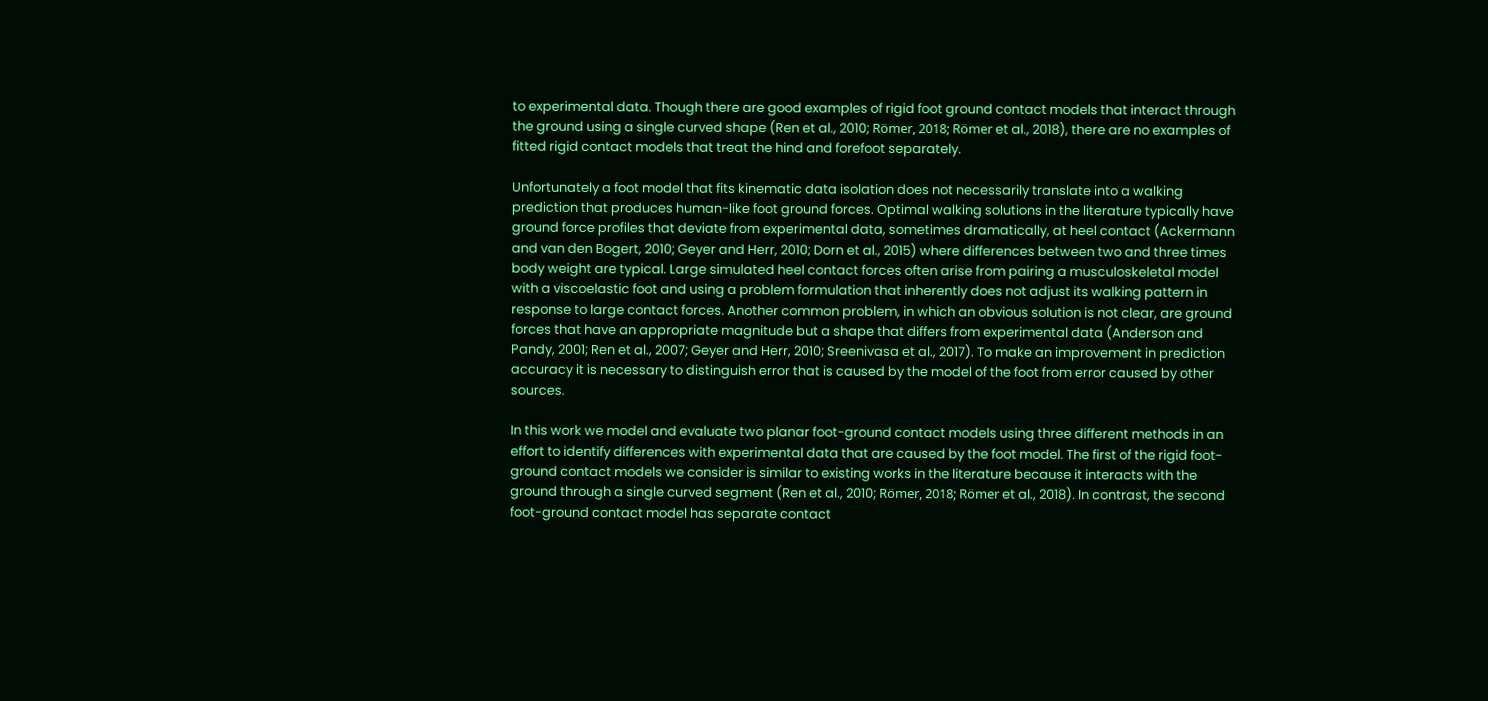to experimental data. Though there are good examples of rigid foot ground contact models that interact through the ground using a single curved shape (Ren et al., 2010; Römer, 2018; Römer et al., 2018), there are no examples of fitted rigid contact models that treat the hind and forefoot separately.

Unfortunately a foot model that fits kinematic data isolation does not necessarily translate into a walking prediction that produces human-like foot ground forces. Optimal walking solutions in the literature typically have ground force profiles that deviate from experimental data, sometimes dramatically, at heel contact (Ackermann and van den Bogert, 2010; Geyer and Herr, 2010; Dorn et al., 2015) where differences between two and three times body weight are typical. Large simulated heel contact forces often arise from pairing a musculoskeletal model with a viscoelastic foot and using a problem formulation that inherently does not adjust its walking pattern in response to large contact forces. Another common problem, in which an obvious solution is not clear, are ground forces that have an appropriate magnitude but a shape that differs from experimental data (Anderson and Pandy, 2001; Ren et al., 2007; Geyer and Herr, 2010; Sreenivasa et al., 2017). To make an improvement in prediction accuracy it is necessary to distinguish error that is caused by the model of the foot from error caused by other sources.

In this work we model and evaluate two planar foot-ground contact models using three different methods in an effort to identify differences with experimental data that are caused by the foot model. The first of the rigid foot-ground contact models we consider is similar to existing works in the literature because it interacts with the ground through a single curved segment (Ren et al., 2010; Römer, 2018; Römer et al., 2018). In contrast, the second foot-ground contact model has separate contact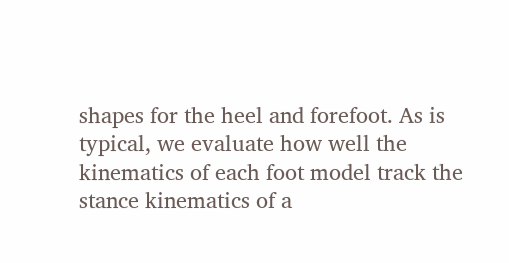shapes for the heel and forefoot. As is typical, we evaluate how well the kinematics of each foot model track the stance kinematics of a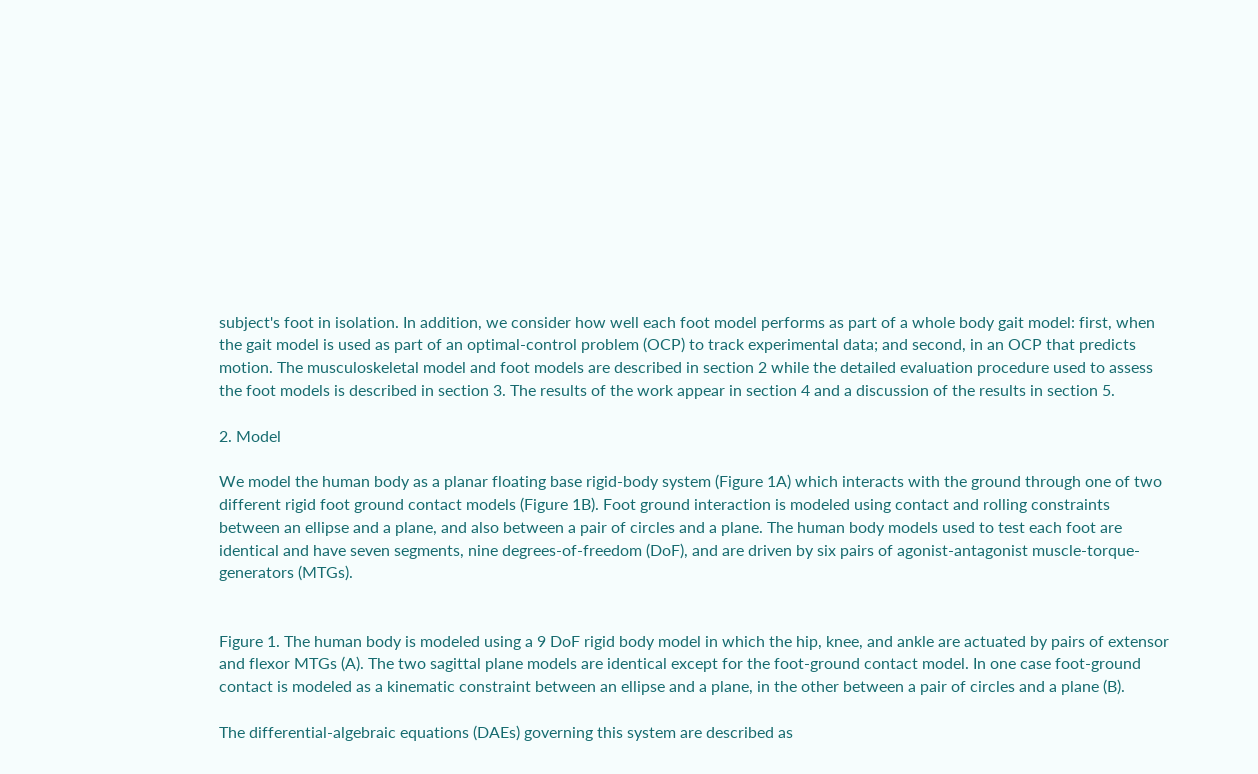subject's foot in isolation. In addition, we consider how well each foot model performs as part of a whole body gait model: first, when the gait model is used as part of an optimal-control problem (OCP) to track experimental data; and second, in an OCP that predicts motion. The musculoskeletal model and foot models are described in section 2 while the detailed evaluation procedure used to assess the foot models is described in section 3. The results of the work appear in section 4 and a discussion of the results in section 5.

2. Model

We model the human body as a planar floating base rigid-body system (Figure 1A) which interacts with the ground through one of two different rigid foot ground contact models (Figure 1B). Foot ground interaction is modeled using contact and rolling constraints between an ellipse and a plane, and also between a pair of circles and a plane. The human body models used to test each foot are identical and have seven segments, nine degrees-of-freedom (DoF), and are driven by six pairs of agonist-antagonist muscle-torque-generators (MTGs).


Figure 1. The human body is modeled using a 9 DoF rigid body model in which the hip, knee, and ankle are actuated by pairs of extensor and flexor MTGs (A). The two sagittal plane models are identical except for the foot-ground contact model. In one case foot-ground contact is modeled as a kinematic constraint between an ellipse and a plane, in the other between a pair of circles and a plane (B).

The differential-algebraic equations (DAEs) governing this system are described as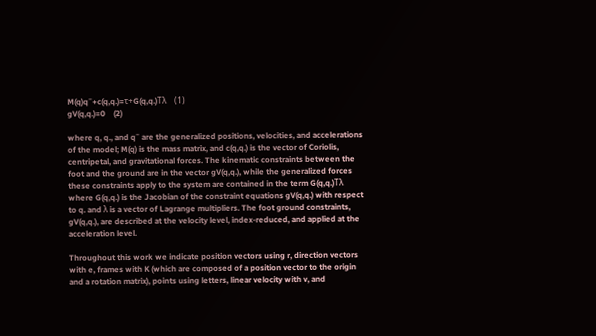M(q)q¨+c(q,q.)=τ+G(q,q.)Tλ    (1)
gV(q,q.)=0    (2)

where q, q., and q¨ are the generalized positions, velocities, and accelerations of the model; M(q) is the mass matrix, and c(q,q.) is the vector of Coriolis, centripetal, and gravitational forces. The kinematic constraints between the foot and the ground are in the vector gV(q,q.), while the generalized forces these constraints apply to the system are contained in the term G(q,q.)Tλ where G(q,q.) is the Jacobian of the constraint equations gV(q,q.) with respect to q. and λ is a vector of Lagrange multipliers. The foot ground constraints, gV(q,q.), are described at the velocity level, index-reduced, and applied at the acceleration level.

Throughout this work we indicate position vectors using r, direction vectors with e, frames with K (which are composed of a position vector to the origin and a rotation matrix), points using letters, linear velocity with v, and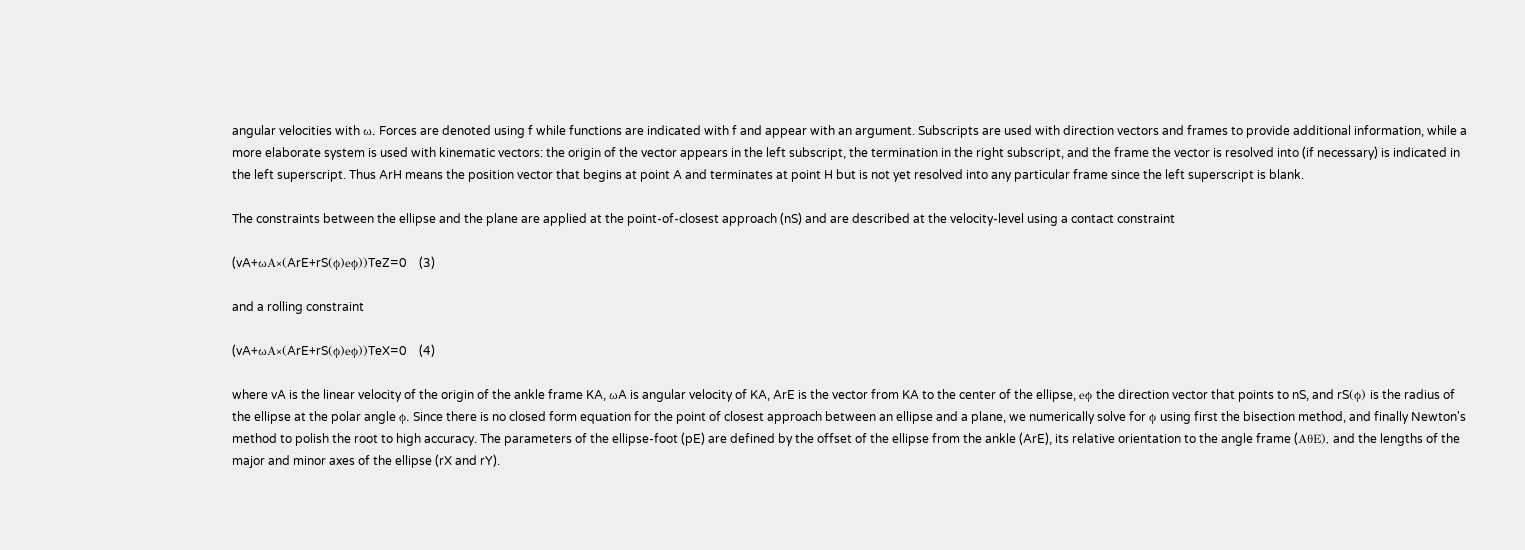angular velocities with ω. Forces are denoted using f while functions are indicated with f and appear with an argument. Subscripts are used with direction vectors and frames to provide additional information, while a more elaborate system is used with kinematic vectors: the origin of the vector appears in the left subscript, the termination in the right subscript, and the frame the vector is resolved into (if necessary) is indicated in the left superscript. Thus ArH means the position vector that begins at point A and terminates at point H but is not yet resolved into any particular frame since the left superscript is blank.

The constraints between the ellipse and the plane are applied at the point-of-closest approach (nS) and are described at the velocity-level using a contact constraint

(vA+ωA×(ArE+rS(ϕ)eϕ))TeZ=0    (3)

and a rolling constraint

(vA+ωA×(ArE+rS(ϕ)eϕ))TeX=0    (4)

where vA is the linear velocity of the origin of the ankle frame KA, ωA is angular velocity of KA, ArE is the vector from KA to the center of the ellipse, eϕ the direction vector that points to nS, and rS(ϕ) is the radius of the ellipse at the polar angle ϕ. Since there is no closed form equation for the point of closest approach between an ellipse and a plane, we numerically solve for ϕ using first the bisection method, and finally Newton's method to polish the root to high accuracy. The parameters of the ellipse-foot (pE) are defined by the offset of the ellipse from the ankle (ArE), its relative orientation to the angle frame (AθE), and the lengths of the major and minor axes of the ellipse (rX and rY).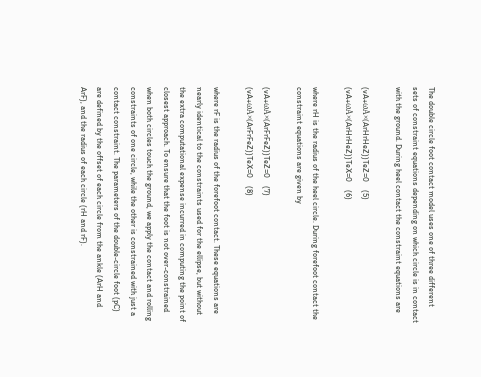The double circle foot contact model uses one of three different sets of constraint equations depending on which circle is in contact with the ground. During heel contact the constraint equations are

(vA+ωA×(ArHrHeZ))TeZ=0    (5)
(vA+ωA×(ArHrHeZ))TeX=0    (6)

where rH is the radius of the heel circle. During forefoot contact the constraint equations are given by

(vA+ωA×(ArFrFeZ))TeZ=0    (7)
(vA+ωA×(ArFrFeZ))TeX=0    (8)

where rF is the radius of the forefoot contact. These equations are nearly identical to the constraints used for the ellipse, but without the extra computational expense incurred in computing the point of closest approach. To ensure that the foot is not over-constrained when both circles touch the ground, we apply the contact and rolling constraints of one circle, while the other is constrained with just a contact constraint. The parameters of the double-circle foot (pC) are defined by the offset of each circle from the ankle (ArH and ArF), and the radius of each circle (rH and rF).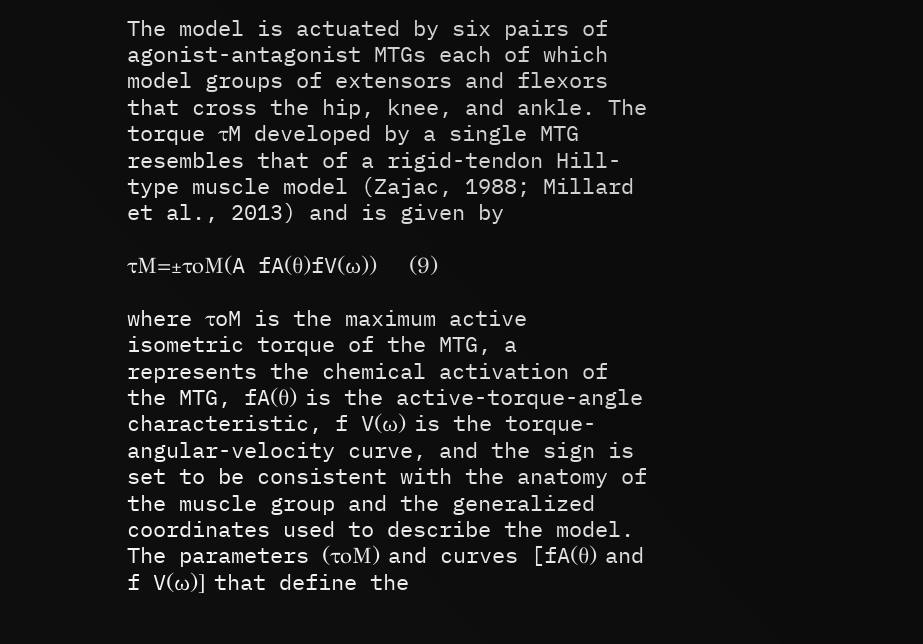The model is actuated by six pairs of agonist-antagonist MTGs each of which model groups of extensors and flexors that cross the hip, knee, and ankle. The torque τM developed by a single MTG resembles that of a rigid-tendon Hill-type muscle model (Zajac, 1988; Millard et al., 2013) and is given by

τM=±τoM(A fA(θ)fV(ω))    (9)

where τoM is the maximum active isometric torque of the MTG, a represents the chemical activation of the MTG, fA(θ) is the active-torque-angle characteristic, f V(ω) is the torque-angular-velocity curve, and the sign is set to be consistent with the anatomy of the muscle group and the generalized coordinates used to describe the model. The parameters (τoM) and curves [fA(θ) and f V(ω)] that define the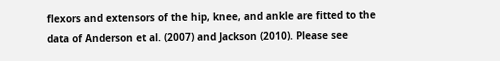flexors and extensors of the hip, knee, and ankle are fitted to the data of Anderson et al. (2007) and Jackson (2010). Please see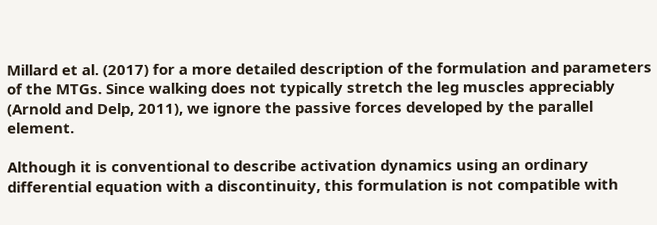Millard et al. (2017) for a more detailed description of the formulation and parameters of the MTGs. Since walking does not typically stretch the leg muscles appreciably (Arnold and Delp, 2011), we ignore the passive forces developed by the parallel element.

Although it is conventional to describe activation dynamics using an ordinary differential equation with a discontinuity, this formulation is not compatible with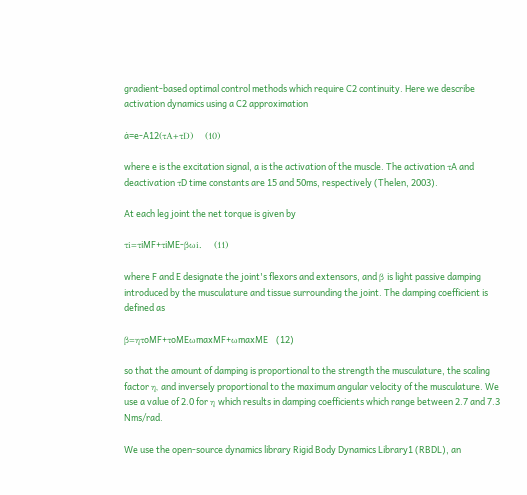gradient-based optimal control methods which require C2 continuity. Here we describe activation dynamics using a C2 approximation

ȧ=e-A12(τA+τD)    (10)

where e is the excitation signal, a is the activation of the muscle. The activation τA and deactivation τD time constants are 15 and 50ms, respectively (Thelen, 2003).

At each leg joint the net torque is given by

τi=τiMF+τiME-βωi.    (11)

where F and E designate the joint's flexors and extensors, and β is light passive damping introduced by the musculature and tissue surrounding the joint. The damping coefficient is defined as

β=ητoMF+τoMEωmaxMF+ωmaxME    (12)

so that the amount of damping is proportional to the strength the musculature, the scaling factor η, and inversely proportional to the maximum angular velocity of the musculature. We use a value of 2.0 for η which results in damping coefficients which range between 2.7 and 7.3 Nms/rad.

We use the open-source dynamics library Rigid Body Dynamics Library1 (RBDL), an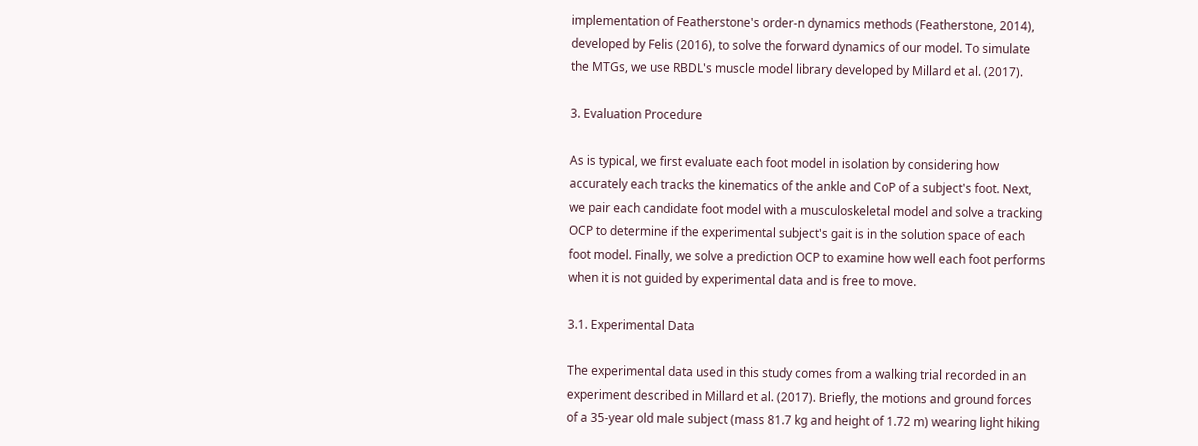implementation of Featherstone's order-n dynamics methods (Featherstone, 2014), developed by Felis (2016), to solve the forward dynamics of our model. To simulate the MTGs, we use RBDL's muscle model library developed by Millard et al. (2017).

3. Evaluation Procedure

As is typical, we first evaluate each foot model in isolation by considering how accurately each tracks the kinematics of the ankle and CoP of a subject's foot. Next, we pair each candidate foot model with a musculoskeletal model and solve a tracking OCP to determine if the experimental subject's gait is in the solution space of each foot model. Finally, we solve a prediction OCP to examine how well each foot performs when it is not guided by experimental data and is free to move.

3.1. Experimental Data

The experimental data used in this study comes from a walking trial recorded in an experiment described in Millard et al. (2017). Briefly, the motions and ground forces of a 35-year old male subject (mass 81.7 kg and height of 1.72 m) wearing light hiking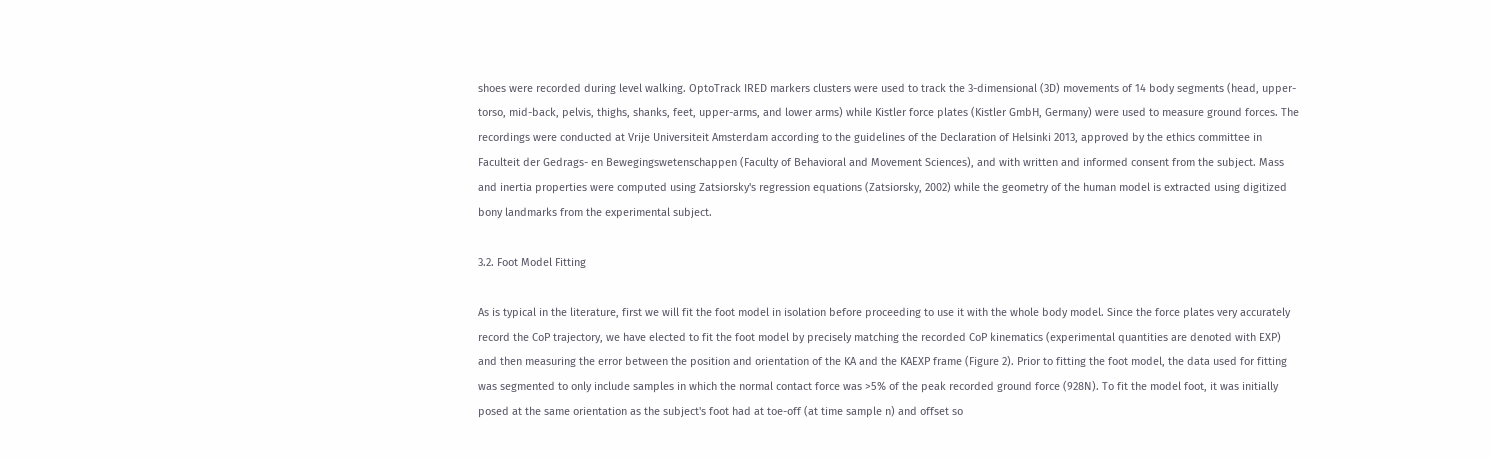shoes were recorded during level walking. OptoTrack IRED markers clusters were used to track the 3-dimensional (3D) movements of 14 body segments (head, upper-torso, mid-back, pelvis, thighs, shanks, feet, upper-arms, and lower arms) while Kistler force plates (Kistler GmbH, Germany) were used to measure ground forces. The recordings were conducted at Vrije Universiteit Amsterdam according to the guidelines of the Declaration of Helsinki 2013, approved by the ethics committee in Faculteit der Gedrags- en Bewegingswetenschappen (Faculty of Behavioral and Movement Sciences), and with written and informed consent from the subject. Mass and inertia properties were computed using Zatsiorsky's regression equations (Zatsiorsky, 2002) while the geometry of the human model is extracted using digitized bony landmarks from the experimental subject.

3.2. Foot Model Fitting

As is typical in the literature, first we will fit the foot model in isolation before proceeding to use it with the whole body model. Since the force plates very accurately record the CoP trajectory, we have elected to fit the foot model by precisely matching the recorded CoP kinematics (experimental quantities are denoted with EXP) and then measuring the error between the position and orientation of the KA and the KAEXP frame (Figure 2). Prior to fitting the foot model, the data used for fitting was segmented to only include samples in which the normal contact force was >5% of the peak recorded ground force (928N). To fit the model foot, it was initially posed at the same orientation as the subject's foot had at toe-off (at time sample n) and offset so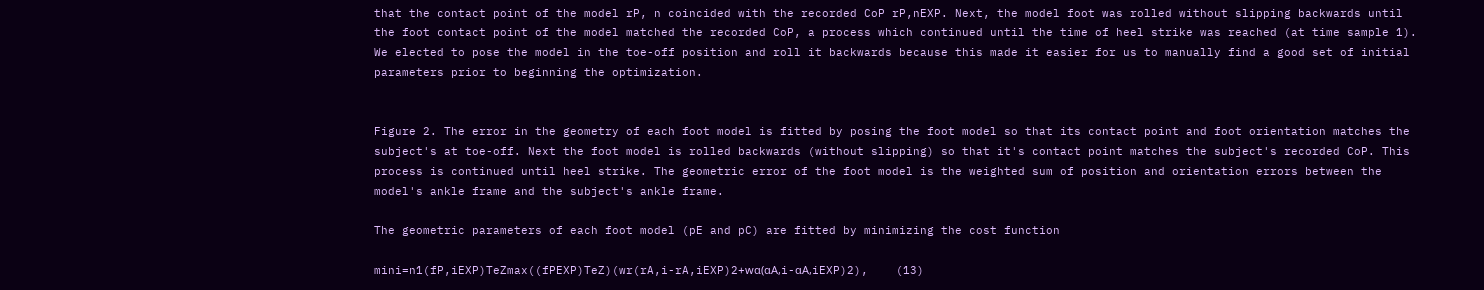that the contact point of the model rP, n coincided with the recorded CoP rP,nEXP. Next, the model foot was rolled without slipping backwards until the foot contact point of the model matched the recorded CoP, a process which continued until the time of heel strike was reached (at time sample 1). We elected to pose the model in the toe-off position and roll it backwards because this made it easier for us to manually find a good set of initial parameters prior to beginning the optimization.


Figure 2. The error in the geometry of each foot model is fitted by posing the foot model so that its contact point and foot orientation matches the subject's at toe-off. Next the foot model is rolled backwards (without slipping) so that it's contact point matches the subject's recorded CoP. This process is continued until heel strike. The geometric error of the foot model is the weighted sum of position and orientation errors between the model's ankle frame and the subject's ankle frame.

The geometric parameters of each foot model (pE and pC) are fitted by minimizing the cost function

mini=n1(fP,iEXP)TeZmax((fPEXP)TeZ)(wr(rA,i-rA,iEXP)2+wα(αA,i-αA,iEXP)2),    (13)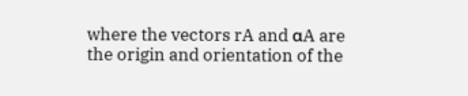where the vectors rA and αA are the origin and orientation of the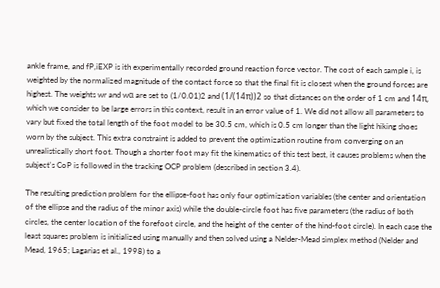ankle frame, and fP,iEXP is ith experimentally recorded ground reaction force vector. The cost of each sample i, is weighted by the normalized magnitude of the contact force so that the final fit is closest when the ground forces are highest. The weights wr and wα are set to (1/0.01)2 and (1/(14π))2 so that distances on the order of 1 cm and 14π, which we consider to be large errors in this context, result in an error value of 1. We did not allow all parameters to vary but fixed the total length of the foot model to be 30.5 cm, which is 0.5 cm longer than the light hiking shoes worn by the subject. This extra constraint is added to prevent the optimization routine from converging on an unrealistically short foot. Though a shorter foot may fit the kinematics of this test best, it causes problems when the subject's CoP is followed in the tracking OCP problem (described in section 3.4).

The resulting prediction problem for the ellipse-foot has only four optimization variables (the center and orientation of the ellipse and the radius of the minor axis) while the double-circle foot has five parameters (the radius of both circles, the center location of the forefoot circle, and the height of the center of the hind-foot circle). In each case the least squares problem is initialized using manually and then solved using a Nelder-Mead simplex method (Nelder and Mead, 1965; Lagarias et al., 1998) to a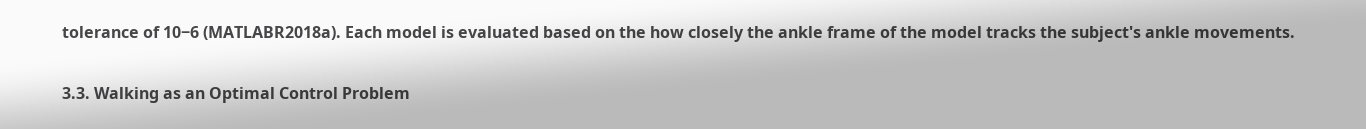tolerance of 10−6 (MATLABR2018a). Each model is evaluated based on the how closely the ankle frame of the model tracks the subject's ankle movements.

3.3. Walking as an Optimal Control Problem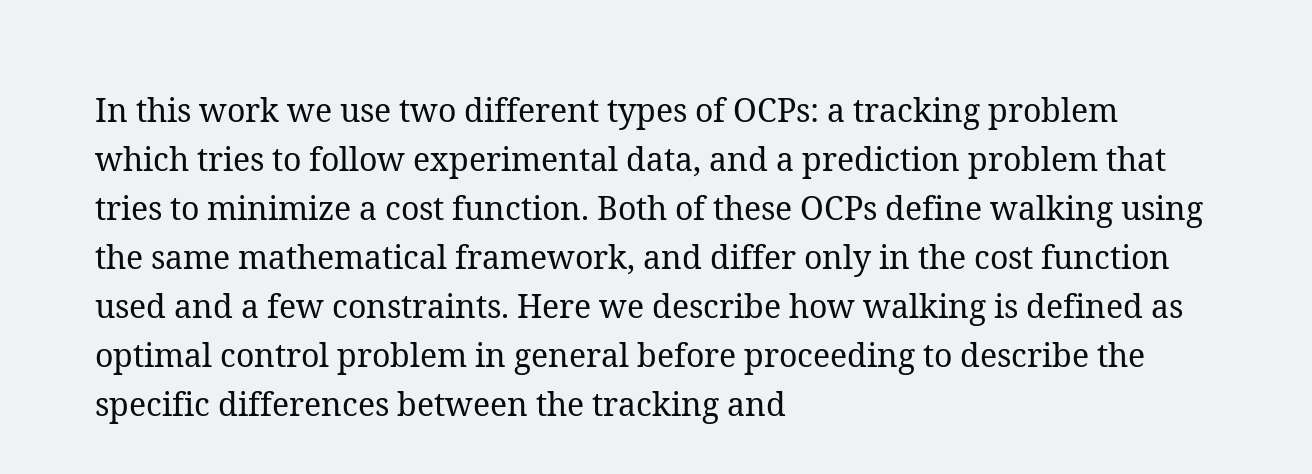In this work we use two different types of OCPs: a tracking problem which tries to follow experimental data, and a prediction problem that tries to minimize a cost function. Both of these OCPs define walking using the same mathematical framework, and differ only in the cost function used and a few constraints. Here we describe how walking is defined as optimal control problem in general before proceeding to describe the specific differences between the tracking and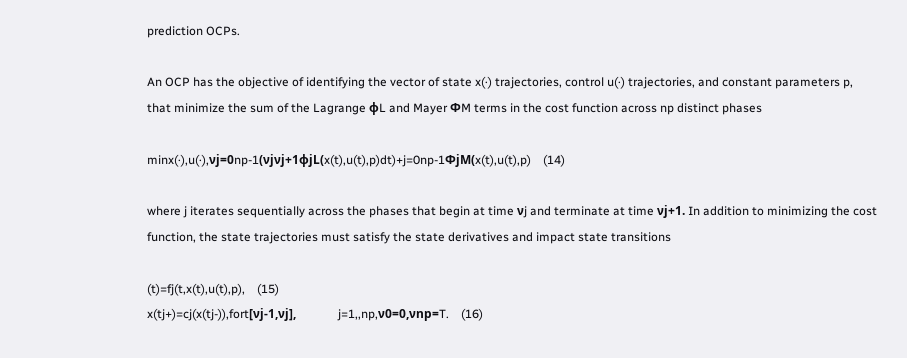prediction OCPs.

An OCP has the objective of identifying the vector of state x(·) trajectories, control u(·) trajectories, and constant parameters p, that minimize the sum of the Lagrange ϕL and Mayer ΦM terms in the cost function across np distinct phases

minx(·),u(·),νj=0np-1(νjνj+1ϕjL(x(t),u(t),p)dt)+j=0np-1ΦjM(x(t),u(t),p)    (14)

where j iterates sequentially across the phases that begin at time νj and terminate at time νj+1. In addition to minimizing the cost function, the state trajectories must satisfy the state derivatives and impact state transitions

(t)=fj(t,x(t),u(t),p),    (15)
x(tj+)=cj(x(tj-)),fort[νj-1,νj],              j=1,,np,ν0=0,νnp=T.    (16)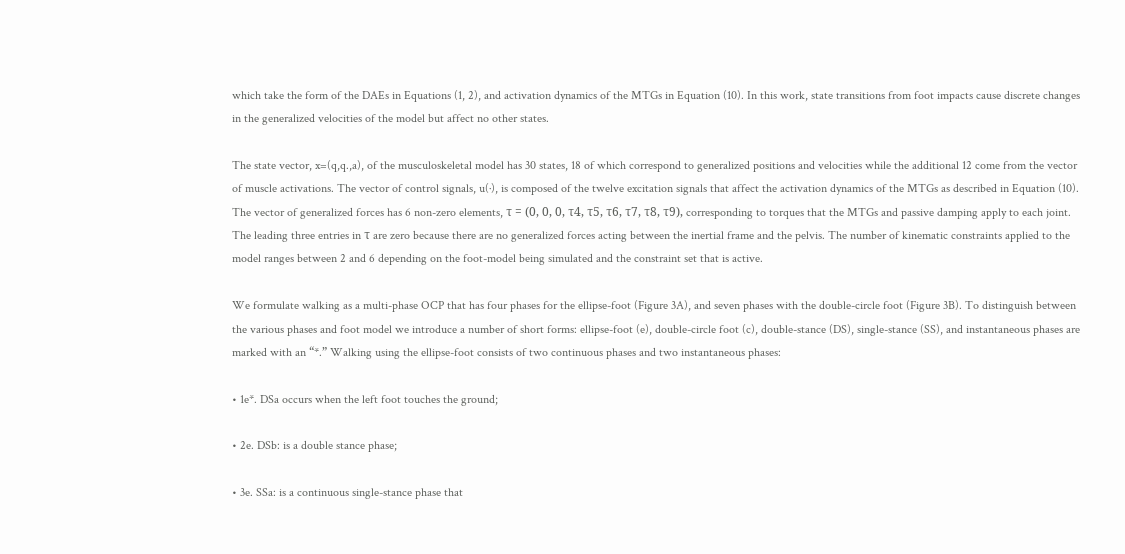which take the form of the DAEs in Equations (1, 2), and activation dynamics of the MTGs in Equation (10). In this work, state transitions from foot impacts cause discrete changes in the generalized velocities of the model but affect no other states.

The state vector, x=(q,q.,a), of the musculoskeletal model has 30 states, 18 of which correspond to generalized positions and velocities while the additional 12 come from the vector of muscle activations. The vector of control signals, u(·), is composed of the twelve excitation signals that affect the activation dynamics of the MTGs as described in Equation (10). The vector of generalized forces has 6 non-zero elements, τ = (0, 0, 0, τ4, τ5, τ6, τ7, τ8, τ9), corresponding to torques that the MTGs and passive damping apply to each joint. The leading three entries in τ are zero because there are no generalized forces acting between the inertial frame and the pelvis. The number of kinematic constraints applied to the model ranges between 2 and 6 depending on the foot-model being simulated and the constraint set that is active.

We formulate walking as a multi-phase OCP that has four phases for the ellipse-foot (Figure 3A), and seven phases with the double-circle foot (Figure 3B). To distinguish between the various phases and foot model we introduce a number of short forms: ellipse-foot (e), double-circle foot (c), double-stance (DS), single-stance (SS), and instantaneous phases are marked with an “*.” Walking using the ellipse-foot consists of two continuous phases and two instantaneous phases:

• 1e*. DSa occurs when the left foot touches the ground;

• 2e. DSb: is a double stance phase;

• 3e. SSa: is a continuous single-stance phase that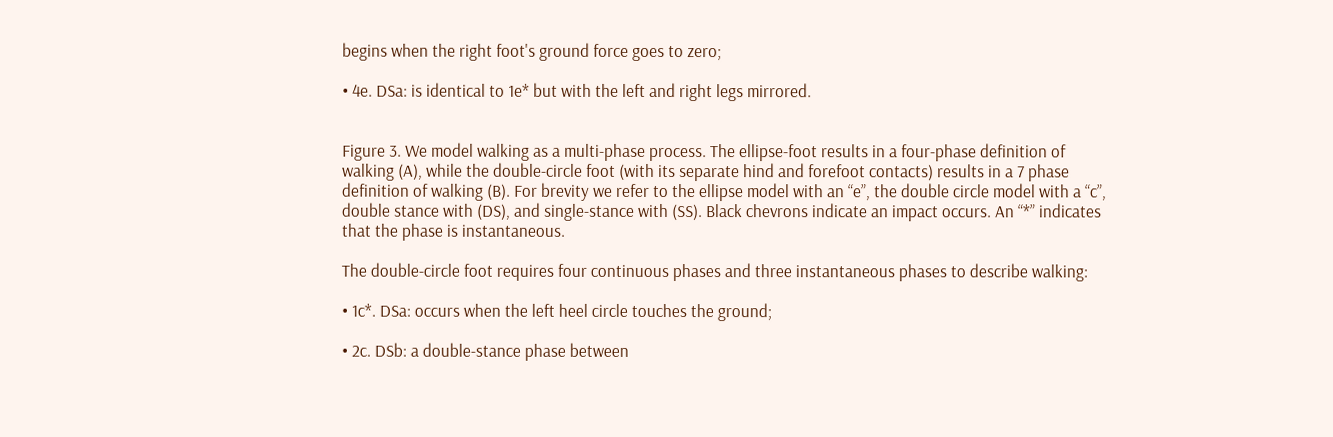begins when the right foot's ground force goes to zero;

• 4e. DSa: is identical to 1e* but with the left and right legs mirrored.


Figure 3. We model walking as a multi-phase process. The ellipse-foot results in a four-phase definition of walking (A), while the double-circle foot (with its separate hind and forefoot contacts) results in a 7 phase definition of walking (B). For brevity we refer to the ellipse model with an “e”, the double circle model with a “c”, double stance with (DS), and single-stance with (SS). Black chevrons indicate an impact occurs. An “*” indicates that the phase is instantaneous.

The double-circle foot requires four continuous phases and three instantaneous phases to describe walking:

• 1c*. DSa: occurs when the left heel circle touches the ground;

• 2c. DSb: a double-stance phase between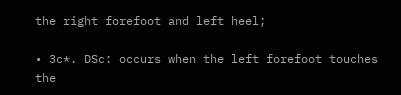the right forefoot and left heel;

• 3c*. DSc: occurs when the left forefoot touches the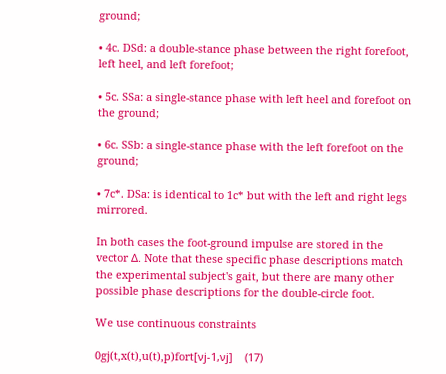ground;

• 4c. DSd: a double-stance phase between the right forefoot, left heel, and left forefoot;

• 5c. SSa: a single-stance phase with left heel and forefoot on the ground;

• 6c. SSb: a single-stance phase with the left forefoot on the ground;

• 7c*. DSa: is identical to 1c* but with the left and right legs mirrored.

In both cases the foot-ground impulse are stored in the vector Δ. Note that these specific phase descriptions match the experimental subject's gait, but there are many other possible phase descriptions for the double-circle foot.

We use continuous constraints

0gj(t,x(t),u(t),p)fort[νj-1,νj]    (17)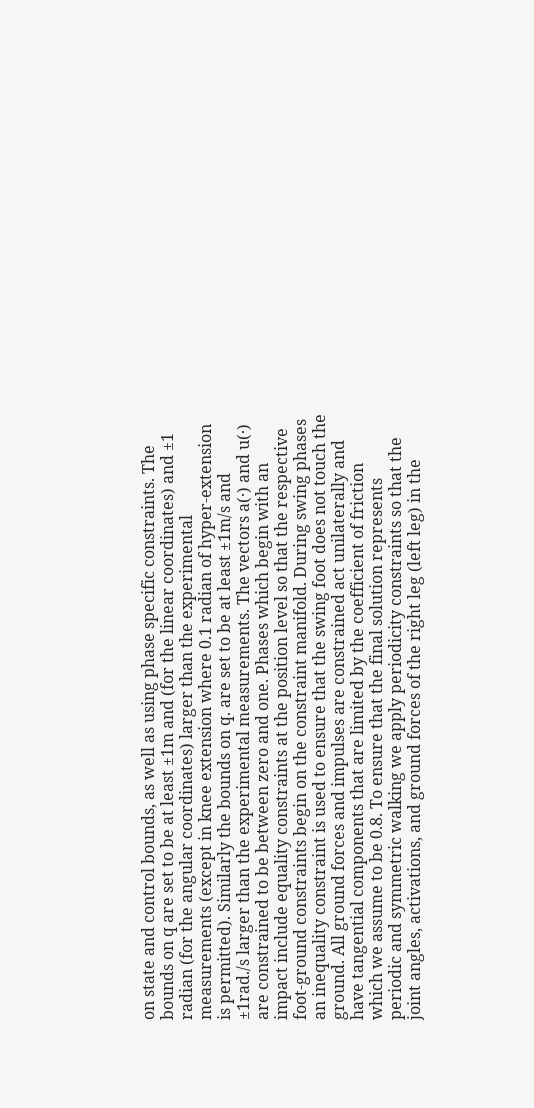on state and control bounds, as well as using phase specific constraints. The bounds on q are set to be at least ±1m and (for the linear coordinates) and ±1 radian (for the angular coordinates) larger than the experimental measurements (except in knee extension where 0.1 radian of hyper-extension is permitted). Similarly the bounds on q. are set to be at least ±1m/s and ±1rad./s larger than the experimental measurements. The vectors a(·) and u(·) are constrained to be between zero and one. Phases which begin with an impact include equality constraints at the position level so that the respective foot-ground constraints begin on the constraint manifold. During swing phases an inequality constraint is used to ensure that the swing foot does not touch the ground. All ground forces and impulses are constrained act unilaterally and have tangential components that are limited by the coefficient of friction which we assume to be 0.8. To ensure that the final solution represents periodic and symmetric walking we apply periodicity constraints so that the joint angles, activations, and ground forces of the right leg (left leg) in the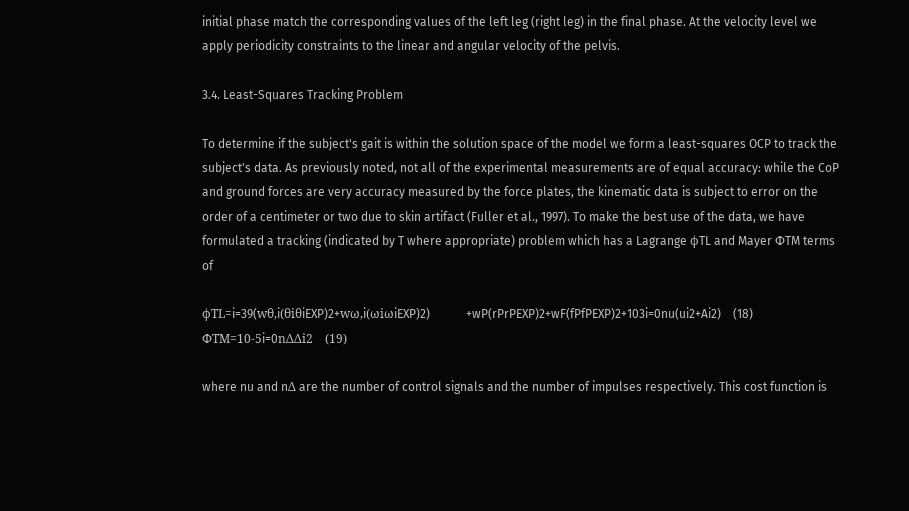initial phase match the corresponding values of the left leg (right leg) in the final phase. At the velocity level we apply periodicity constraints to the linear and angular velocity of the pelvis.

3.4. Least-Squares Tracking Problem

To determine if the subject's gait is within the solution space of the model we form a least-squares OCP to track the subject's data. As previously noted, not all of the experimental measurements are of equal accuracy: while the CoP and ground forces are very accuracy measured by the force plates, the kinematic data is subject to error on the order of a centimeter or two due to skin artifact (Fuller et al., 1997). To make the best use of the data, we have formulated a tracking (indicated by T where appropriate) problem which has a Lagrange ϕTL and Mayer ΦTM terms of

ϕTL=i=39(wθ,i(θiθiEXP)2+wω,i(ωiωiEXP)2)            +wP(rPrPEXP)2+wF(fPfPEXP)2+103i=0nu(ui2+Ai2)    (18)
ΦTM=10-5i=0nΔΔi2    (19)

where nu and nΔ are the number of control signals and the number of impulses respectively. This cost function is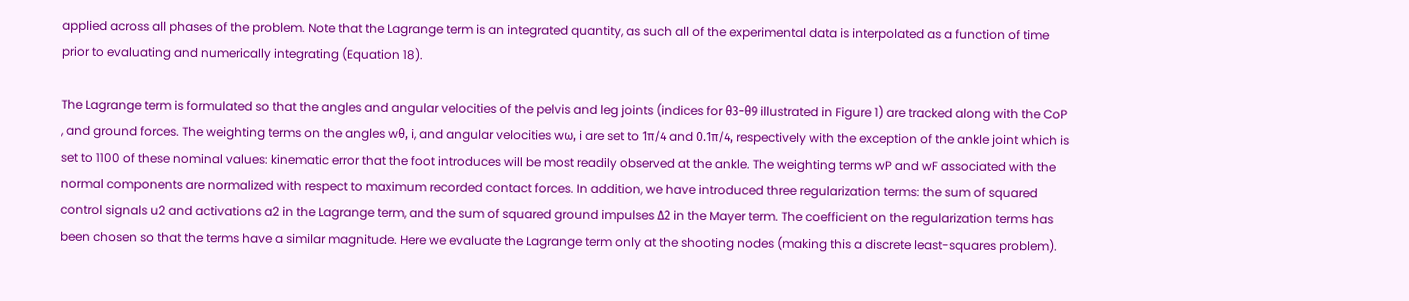applied across all phases of the problem. Note that the Lagrange term is an integrated quantity, as such all of the experimental data is interpolated as a function of time prior to evaluating and numerically integrating (Equation 18).

The Lagrange term is formulated so that the angles and angular velocities of the pelvis and leg joints (indices for θ3−θ9 illustrated in Figure 1) are tracked along with the CoP , and ground forces. The weighting terms on the angles wθ, i, and angular velocities wω, i are set to 1π/4 and 0.1π/4, respectively with the exception of the ankle joint which is set to 1100 of these nominal values: kinematic error that the foot introduces will be most readily observed at the ankle. The weighting terms wP and wF associated with the normal components are normalized with respect to maximum recorded contact forces. In addition, we have introduced three regularization terms: the sum of squared control signals u2 and activations a2 in the Lagrange term, and the sum of squared ground impulses Δ2 in the Mayer term. The coefficient on the regularization terms has been chosen so that the terms have a similar magnitude. Here we evaluate the Lagrange term only at the shooting nodes (making this a discrete least-squares problem).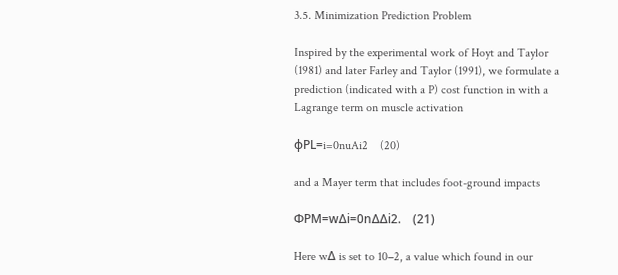3.5. Minimization Prediction Problem

Inspired by the experimental work of Hoyt and Taylor (1981) and later Farley and Taylor (1991), we formulate a prediction (indicated with a P) cost function in with a Lagrange term on muscle activation

ϕPL=i=0nuAi2    (20)

and a Mayer term that includes foot-ground impacts

ΦPM=wΔi=0nΔΔi2.    (21)

Here wΔ is set to 10−2, a value which found in our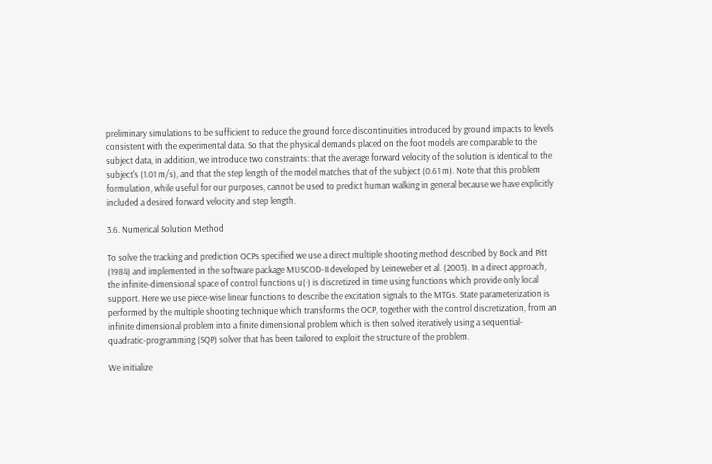preliminary simulations to be sufficient to reduce the ground force discontinuities introduced by ground impacts to levels consistent with the experimental data. So that the physical demands placed on the foot models are comparable to the subject data, in addition, we introduce two constraints: that the average forward velocity of the solution is identical to the subject's (1.01 m/s), and that the step length of the model matches that of the subject (0.61 m). Note that this problem formulation, while useful for our purposes, cannot be used to predict human walking in general because we have explicitly included a desired forward velocity and step length.

3.6. Numerical Solution Method

To solve the tracking and prediction OCPs specified we use a direct multiple shooting method described by Bock and Pitt (1984) and implemented in the software package MUSCOD-II developed by Leineweber et al. (2003). In a direct approach, the infinite-dimensional space of control functions u(·) is discretized in time using functions which provide only local support. Here we use piece-wise linear functions to describe the excitation signals to the MTGs. State parameterization is performed by the multiple shooting technique which transforms the OCP, together with the control discretization, from an infinite dimensional problem into a finite dimensional problem which is then solved iteratively using a sequential-quadratic-programming (SQP) solver that has been tailored to exploit the structure of the problem.

We initialize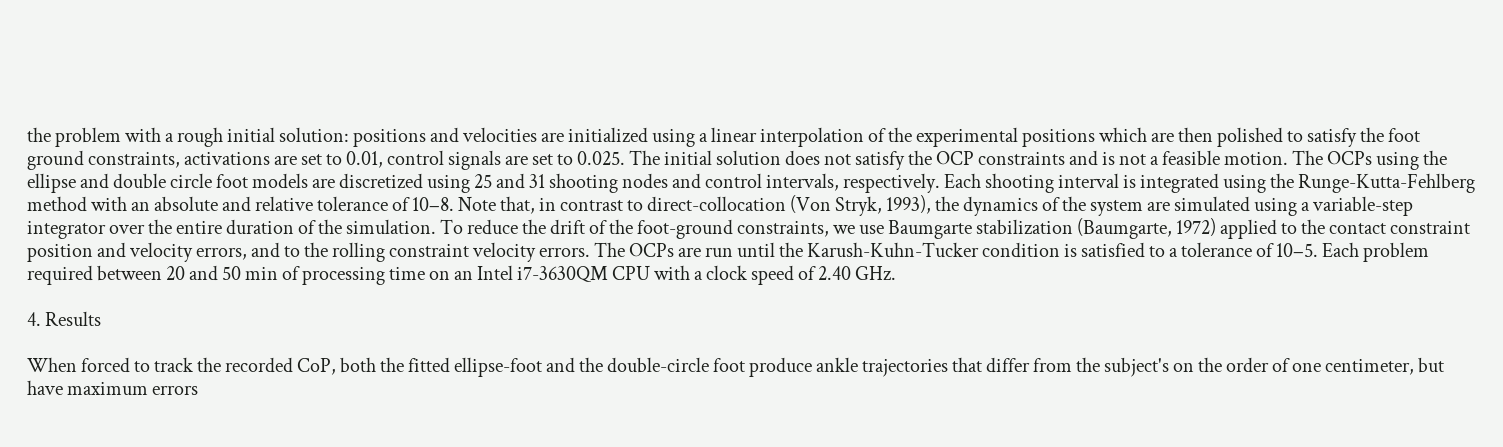the problem with a rough initial solution: positions and velocities are initialized using a linear interpolation of the experimental positions which are then polished to satisfy the foot ground constraints, activations are set to 0.01, control signals are set to 0.025. The initial solution does not satisfy the OCP constraints and is not a feasible motion. The OCPs using the ellipse and double circle foot models are discretized using 25 and 31 shooting nodes and control intervals, respectively. Each shooting interval is integrated using the Runge-Kutta-Fehlberg method with an absolute and relative tolerance of 10−8. Note that, in contrast to direct-collocation (Von Stryk, 1993), the dynamics of the system are simulated using a variable-step integrator over the entire duration of the simulation. To reduce the drift of the foot-ground constraints, we use Baumgarte stabilization (Baumgarte, 1972) applied to the contact constraint position and velocity errors, and to the rolling constraint velocity errors. The OCPs are run until the Karush-Kuhn-Tucker condition is satisfied to a tolerance of 10−5. Each problem required between 20 and 50 min of processing time on an Intel i7-3630QM CPU with a clock speed of 2.40 GHz.

4. Results

When forced to track the recorded CoP, both the fitted ellipse-foot and the double-circle foot produce ankle trajectories that differ from the subject's on the order of one centimeter, but have maximum errors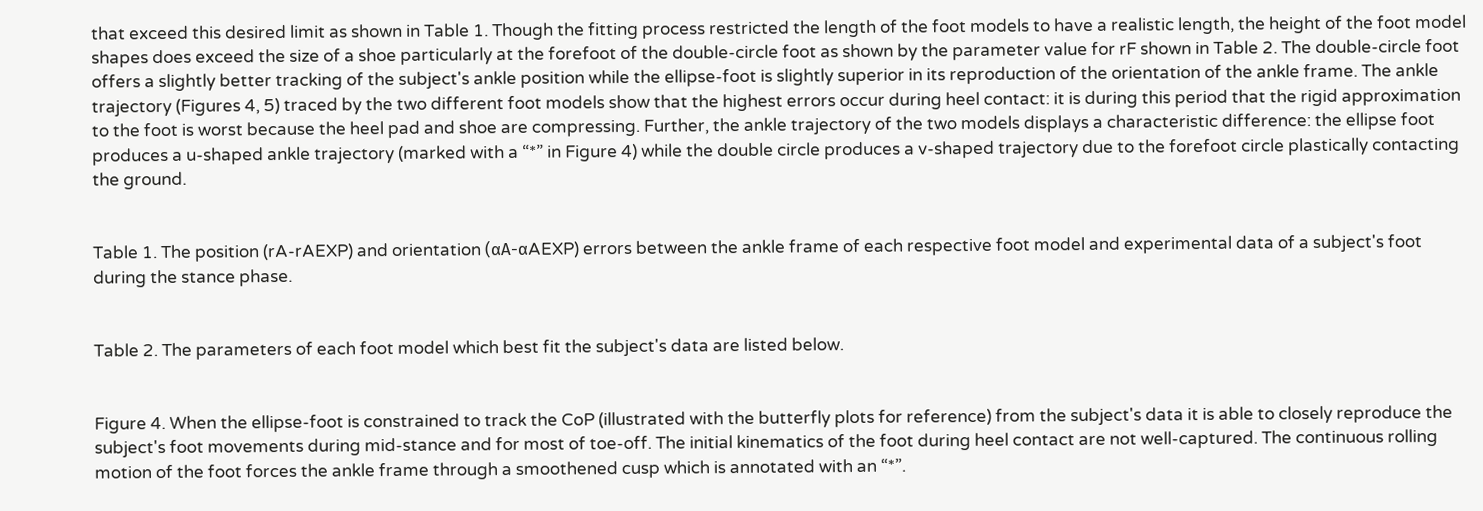that exceed this desired limit as shown in Table 1. Though the fitting process restricted the length of the foot models to have a realistic length, the height of the foot model shapes does exceed the size of a shoe particularly at the forefoot of the double-circle foot as shown by the parameter value for rF shown in Table 2. The double-circle foot offers a slightly better tracking of the subject's ankle position while the ellipse-foot is slightly superior in its reproduction of the orientation of the ankle frame. The ankle trajectory (Figures 4, 5) traced by the two different foot models show that the highest errors occur during heel contact: it is during this period that the rigid approximation to the foot is worst because the heel pad and shoe are compressing. Further, the ankle trajectory of the two models displays a characteristic difference: the ellipse foot produces a u-shaped ankle trajectory (marked with a “*” in Figure 4) while the double circle produces a v-shaped trajectory due to the forefoot circle plastically contacting the ground.


Table 1. The position (rA-rAEXP) and orientation (αA-αAEXP) errors between the ankle frame of each respective foot model and experimental data of a subject's foot during the stance phase.


Table 2. The parameters of each foot model which best fit the subject's data are listed below.


Figure 4. When the ellipse-foot is constrained to track the CoP (illustrated with the butterfly plots for reference) from the subject's data it is able to closely reproduce the subject's foot movements during mid-stance and for most of toe-off. The initial kinematics of the foot during heel contact are not well-captured. The continuous rolling motion of the foot forces the ankle frame through a smoothened cusp which is annotated with an “*”.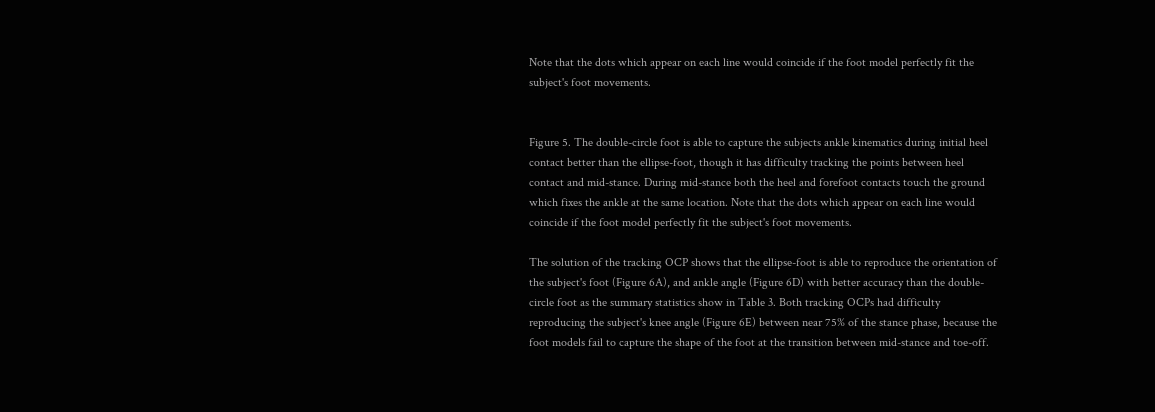Note that the dots which appear on each line would coincide if the foot model perfectly fit the subject's foot movements.


Figure 5. The double-circle foot is able to capture the subjects ankle kinematics during initial heel contact better than the ellipse-foot, though it has difficulty tracking the points between heel contact and mid-stance. During mid-stance both the heel and forefoot contacts touch the ground which fixes the ankle at the same location. Note that the dots which appear on each line would coincide if the foot model perfectly fit the subject's foot movements.

The solution of the tracking OCP shows that the ellipse-foot is able to reproduce the orientation of the subject's foot (Figure 6A), and ankle angle (Figure 6D) with better accuracy than the double-circle foot as the summary statistics show in Table 3. Both tracking OCPs had difficulty reproducing the subject's knee angle (Figure 6E) between near 75% of the stance phase, because the foot models fail to capture the shape of the foot at the transition between mid-stance and toe-off.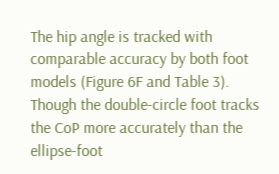The hip angle is tracked with comparable accuracy by both foot models (Figure 6F and Table 3). Though the double-circle foot tracks the CoP more accurately than the ellipse-foot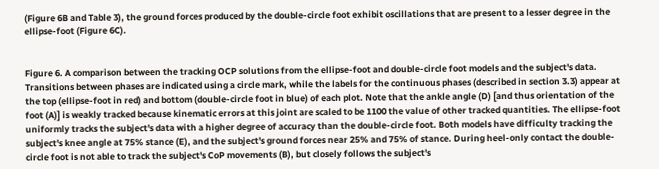(Figure 6B and Table 3), the ground forces produced by the double-circle foot exhibit oscillations that are present to a lesser degree in the ellipse-foot (Figure 6C).


Figure 6. A comparison between the tracking OCP solutions from the ellipse-foot and double-circle foot models and the subject's data. Transitions between phases are indicated using a circle mark, while the labels for the continuous phases (described in section 3.3) appear at the top (ellipse-foot in red) and bottom (double-circle foot in blue) of each plot. Note that the ankle angle (D) [and thus orientation of the foot (A)] is weakly tracked because kinematic errors at this joint are scaled to be 1100 the value of other tracked quantities. The ellipse-foot uniformly tracks the subject's data with a higher degree of accuracy than the double-circle foot. Both models have difficulty tracking the subject's knee angle at 75% stance (E), and the subject's ground forces near 25% and 75% of stance. During heel-only contact the double-circle foot is not able to track the subject's CoP movements (B), but closely follows the subject's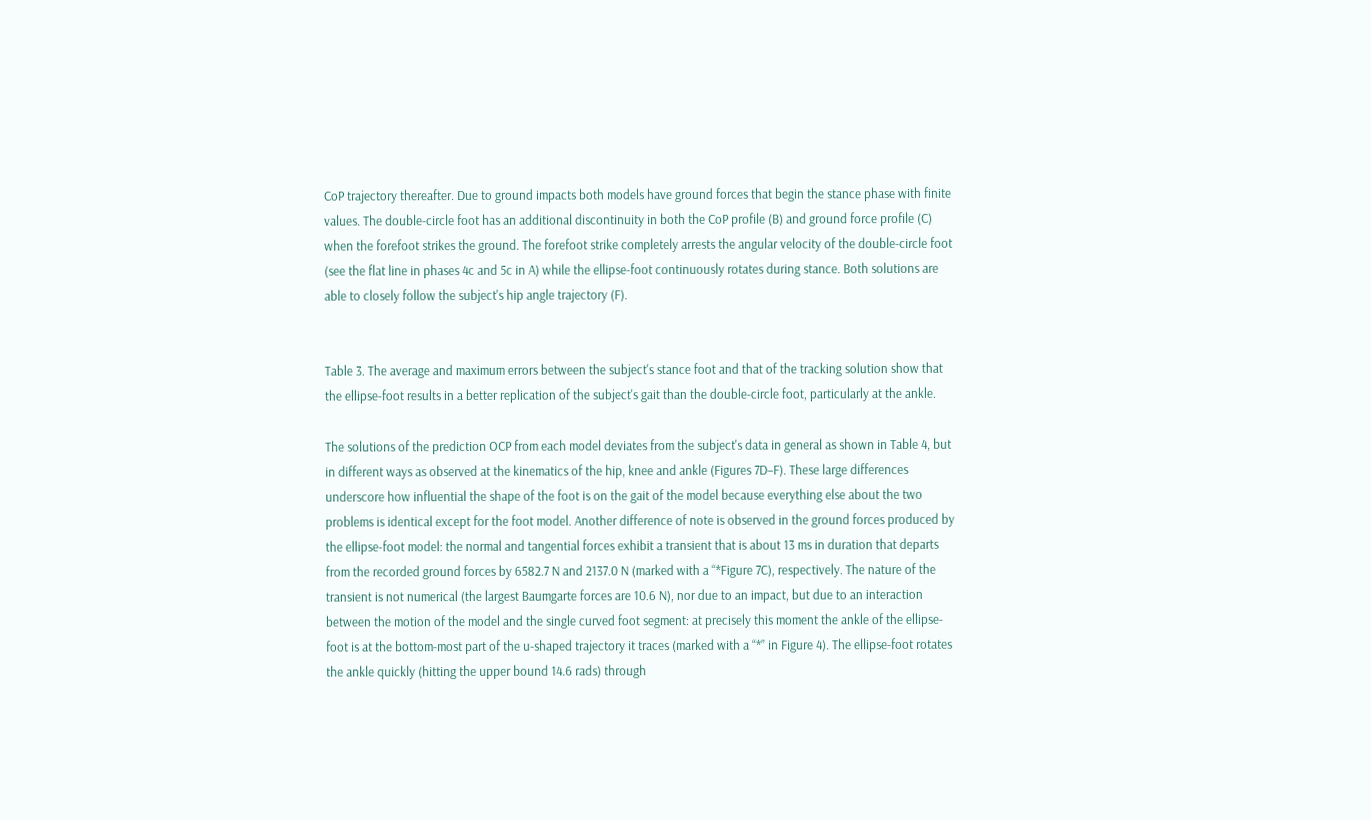CoP trajectory thereafter. Due to ground impacts both models have ground forces that begin the stance phase with finite values. The double-circle foot has an additional discontinuity in both the CoP profile (B) and ground force profile (C) when the forefoot strikes the ground. The forefoot strike completely arrests the angular velocity of the double-circle foot (see the flat line in phases 4c and 5c in A) while the ellipse-foot continuously rotates during stance. Both solutions are able to closely follow the subject's hip angle trajectory (F).


Table 3. The average and maximum errors between the subject's stance foot and that of the tracking solution show that the ellipse-foot results in a better replication of the subject's gait than the double-circle foot, particularly at the ankle.

The solutions of the prediction OCP from each model deviates from the subject's data in general as shown in Table 4, but in different ways as observed at the kinematics of the hip, knee and ankle (Figures 7D–F). These large differences underscore how influential the shape of the foot is on the gait of the model because everything else about the two problems is identical except for the foot model. Another difference of note is observed in the ground forces produced by the ellipse-foot model: the normal and tangential forces exhibit a transient that is about 13 ms in duration that departs from the recorded ground forces by 6582.7 N and 2137.0 N (marked with a “*Figure 7C), respectively. The nature of the transient is not numerical (the largest Baumgarte forces are 10.6 N), nor due to an impact, but due to an interaction between the motion of the model and the single curved foot segment: at precisely this moment the ankle of the ellipse-foot is at the bottom-most part of the u-shaped trajectory it traces (marked with a “*” in Figure 4). The ellipse-foot rotates the ankle quickly (hitting the upper bound 14.6 rads) through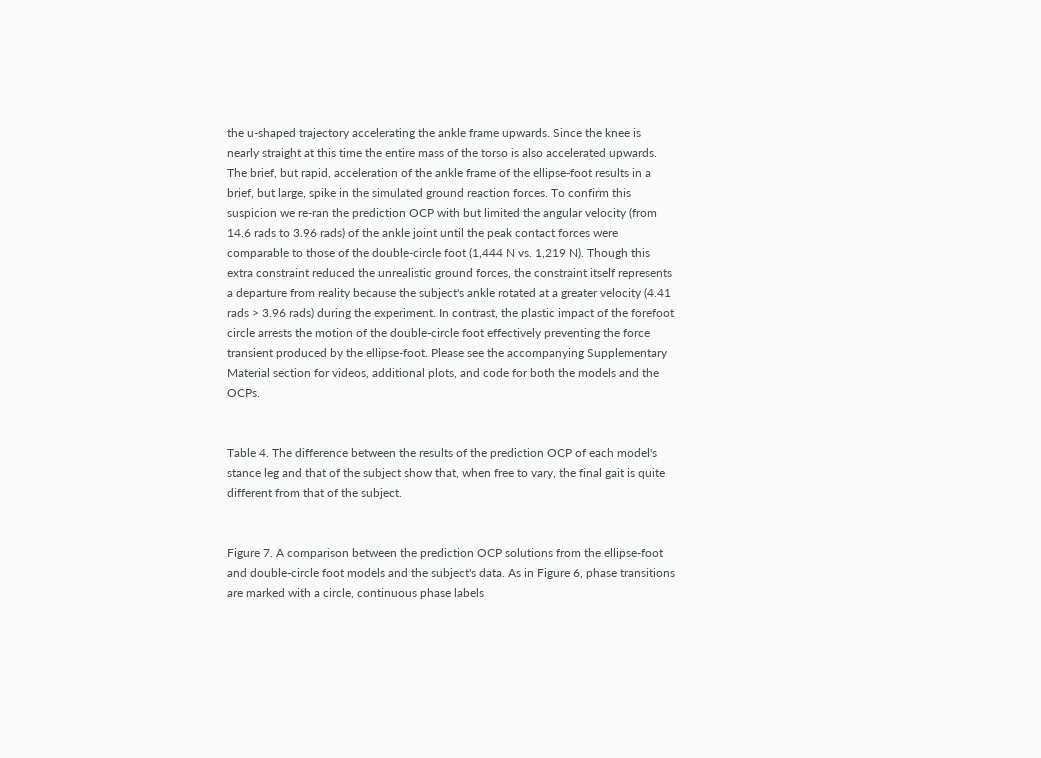the u-shaped trajectory accelerating the ankle frame upwards. Since the knee is nearly straight at this time the entire mass of the torso is also accelerated upwards. The brief, but rapid, acceleration of the ankle frame of the ellipse-foot results in a brief, but large, spike in the simulated ground reaction forces. To confirm this suspicion we re-ran the prediction OCP with but limited the angular velocity (from 14.6 rads to 3.96 rads) of the ankle joint until the peak contact forces were comparable to those of the double-circle foot (1,444 N vs. 1,219 N). Though this extra constraint reduced the unrealistic ground forces, the constraint itself represents a departure from reality because the subject's ankle rotated at a greater velocity (4.41 rads > 3.96 rads) during the experiment. In contrast, the plastic impact of the forefoot circle arrests the motion of the double-circle foot effectively preventing the force transient produced by the ellipse-foot. Please see the accompanying Supplementary Material section for videos, additional plots, and code for both the models and the OCPs.


Table 4. The difference between the results of the prediction OCP of each model's stance leg and that of the subject show that, when free to vary, the final gait is quite different from that of the subject.


Figure 7. A comparison between the prediction OCP solutions from the ellipse-foot and double-circle foot models and the subject's data. As in Figure 6, phase transitions are marked with a circle, continuous phase labels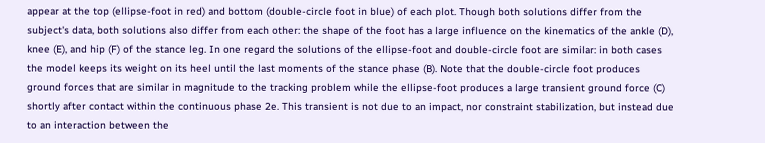appear at the top (ellipse-foot in red) and bottom (double-circle foot in blue) of each plot. Though both solutions differ from the subject's data, both solutions also differ from each other: the shape of the foot has a large influence on the kinematics of the ankle (D), knee (E), and hip (F) of the stance leg. In one regard the solutions of the ellipse-foot and double-circle foot are similar: in both cases the model keeps its weight on its heel until the last moments of the stance phase (B). Note that the double-circle foot produces ground forces that are similar in magnitude to the tracking problem while the ellipse-foot produces a large transient ground force (C) shortly after contact within the continuous phase 2e. This transient is not due to an impact, nor constraint stabilization, but instead due to an interaction between the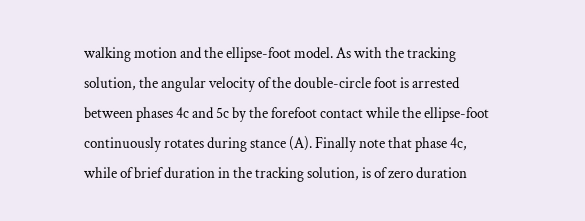walking motion and the ellipse-foot model. As with the tracking solution, the angular velocity of the double-circle foot is arrested between phases 4c and 5c by the forefoot contact while the ellipse-foot continuously rotates during stance (A). Finally note that phase 4c, while of brief duration in the tracking solution, is of zero duration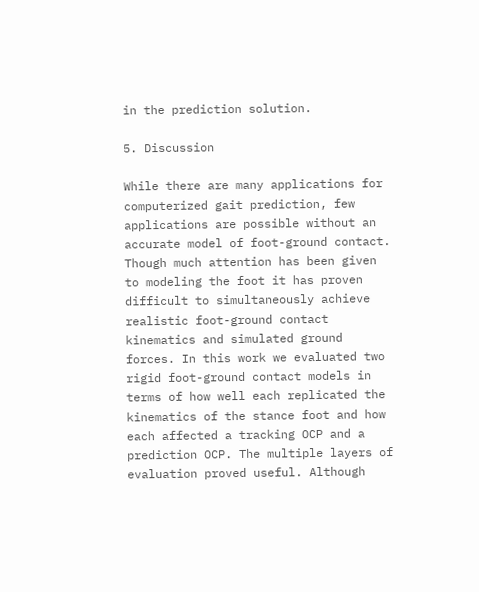in the prediction solution.

5. Discussion

While there are many applications for computerized gait prediction, few applications are possible without an accurate model of foot-ground contact. Though much attention has been given to modeling the foot it has proven difficult to simultaneously achieve realistic foot-ground contact kinematics and simulated ground forces. In this work we evaluated two rigid foot-ground contact models in terms of how well each replicated the kinematics of the stance foot and how each affected a tracking OCP and a prediction OCP. The multiple layers of evaluation proved useful. Although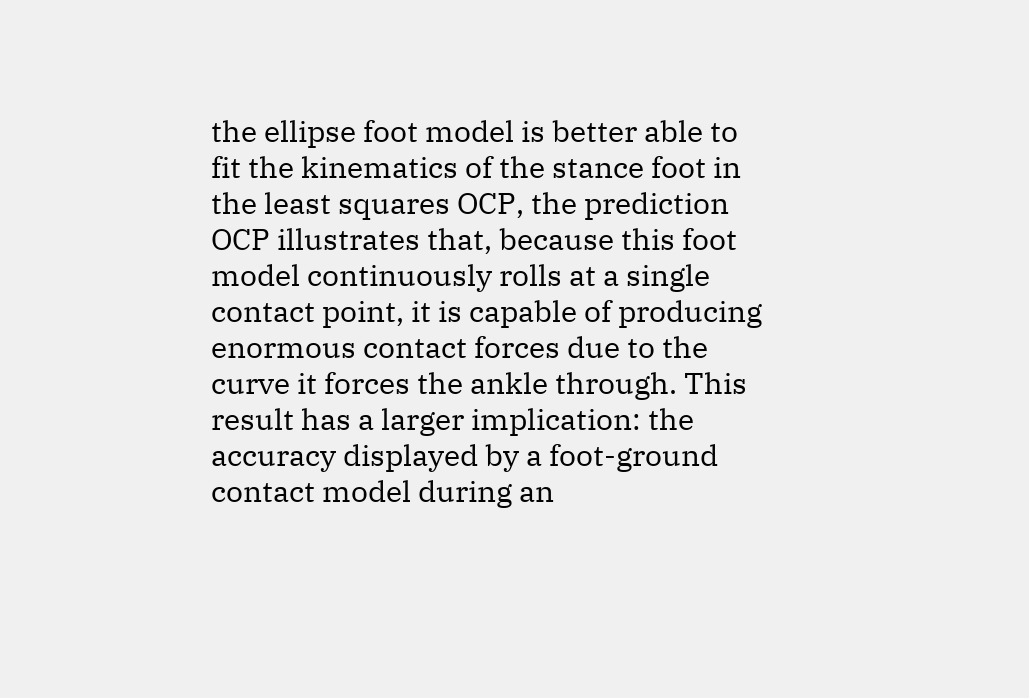the ellipse foot model is better able to fit the kinematics of the stance foot in the least squares OCP, the prediction OCP illustrates that, because this foot model continuously rolls at a single contact point, it is capable of producing enormous contact forces due to the curve it forces the ankle through. This result has a larger implication: the accuracy displayed by a foot-ground contact model during an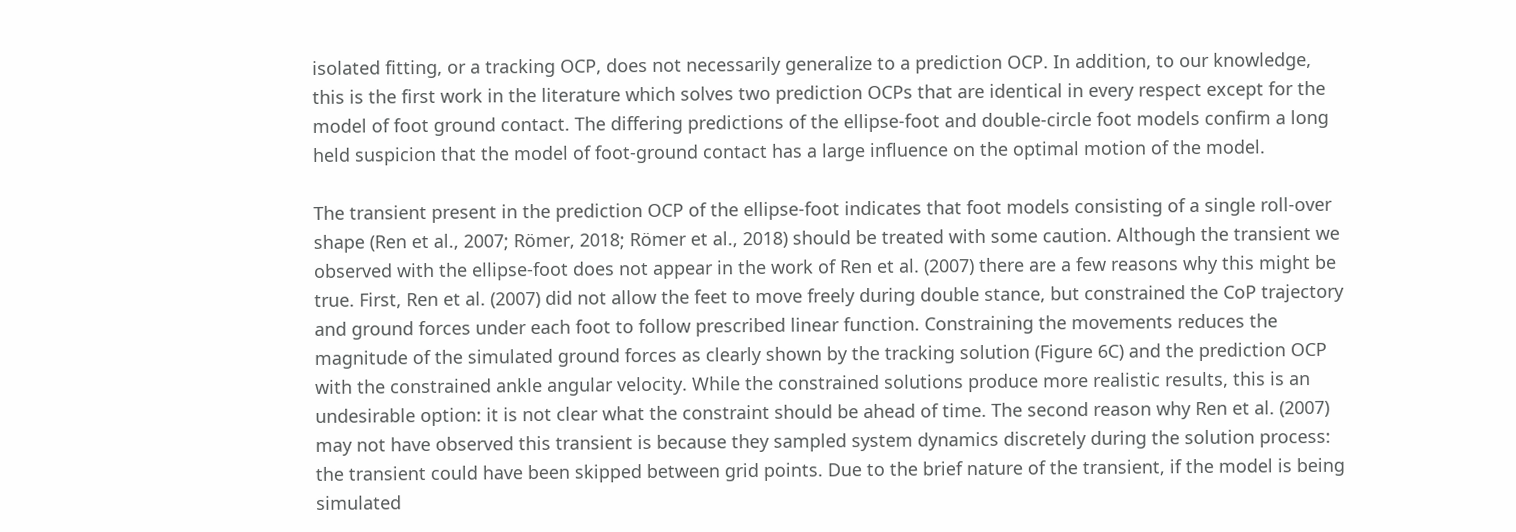isolated fitting, or a tracking OCP, does not necessarily generalize to a prediction OCP. In addition, to our knowledge, this is the first work in the literature which solves two prediction OCPs that are identical in every respect except for the model of foot ground contact. The differing predictions of the ellipse-foot and double-circle foot models confirm a long held suspicion that the model of foot-ground contact has a large influence on the optimal motion of the model.

The transient present in the prediction OCP of the ellipse-foot indicates that foot models consisting of a single roll-over shape (Ren et al., 2007; Römer, 2018; Römer et al., 2018) should be treated with some caution. Although the transient we observed with the ellipse-foot does not appear in the work of Ren et al. (2007) there are a few reasons why this might be true. First, Ren et al. (2007) did not allow the feet to move freely during double stance, but constrained the CoP trajectory and ground forces under each foot to follow prescribed linear function. Constraining the movements reduces the magnitude of the simulated ground forces as clearly shown by the tracking solution (Figure 6C) and the prediction OCP with the constrained ankle angular velocity. While the constrained solutions produce more realistic results, this is an undesirable option: it is not clear what the constraint should be ahead of time. The second reason why Ren et al. (2007) may not have observed this transient is because they sampled system dynamics discretely during the solution process: the transient could have been skipped between grid points. Due to the brief nature of the transient, if the model is being simulated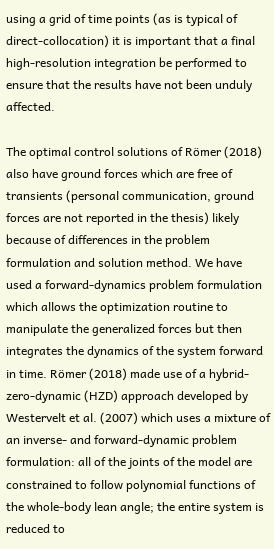using a grid of time points (as is typical of direct-collocation) it is important that a final high-resolution integration be performed to ensure that the results have not been unduly affected.

The optimal control solutions of Römer (2018) also have ground forces which are free of transients (personal communication, ground forces are not reported in the thesis) likely because of differences in the problem formulation and solution method. We have used a forward-dynamics problem formulation which allows the optimization routine to manipulate the generalized forces but then integrates the dynamics of the system forward in time. Römer (2018) made use of a hybrid-zero-dynamic (HZD) approach developed by Westervelt et al. (2007) which uses a mixture of an inverse- and forward-dynamic problem formulation: all of the joints of the model are constrained to follow polynomial functions of the whole-body lean angle; the entire system is reduced to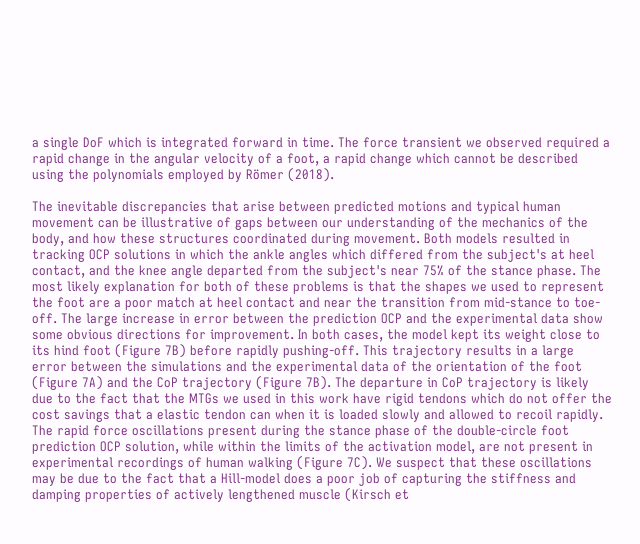a single DoF which is integrated forward in time. The force transient we observed required a rapid change in the angular velocity of a foot, a rapid change which cannot be described using the polynomials employed by Römer (2018).

The inevitable discrepancies that arise between predicted motions and typical human movement can be illustrative of gaps between our understanding of the mechanics of the body, and how these structures coordinated during movement. Both models resulted in tracking OCP solutions in which the ankle angles which differed from the subject's at heel contact, and the knee angle departed from the subject's near 75% of the stance phase. The most likely explanation for both of these problems is that the shapes we used to represent the foot are a poor match at heel contact and near the transition from mid-stance to toe-off. The large increase in error between the prediction OCP and the experimental data show some obvious directions for improvement. In both cases, the model kept its weight close to its hind foot (Figure 7B) before rapidly pushing-off. This trajectory results in a large error between the simulations and the experimental data of the orientation of the foot (Figure 7A) and the CoP trajectory (Figure 7B). The departure in CoP trajectory is likely due to the fact that the MTGs we used in this work have rigid tendons which do not offer the cost savings that a elastic tendon can when it is loaded slowly and allowed to recoil rapidly. The rapid force oscillations present during the stance phase of the double-circle foot prediction OCP solution, while within the limits of the activation model, are not present in experimental recordings of human walking (Figure 7C). We suspect that these oscillations may be due to the fact that a Hill-model does a poor job of capturing the stiffness and damping properties of actively lengthened muscle (Kirsch et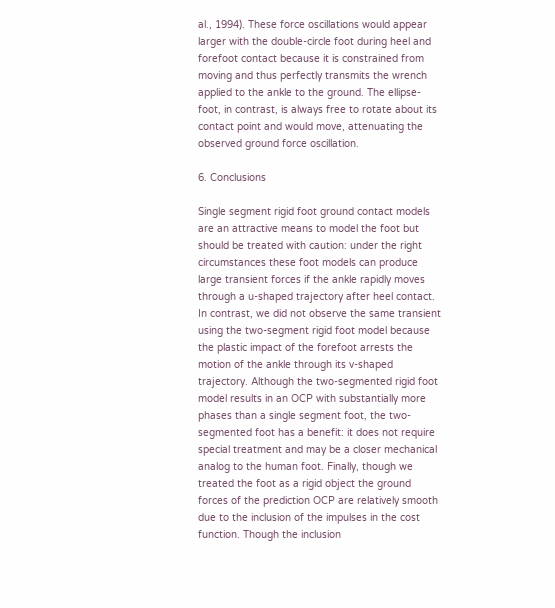al., 1994). These force oscillations would appear larger with the double-circle foot during heel and forefoot contact because it is constrained from moving and thus perfectly transmits the wrench applied to the ankle to the ground. The ellipse-foot, in contrast, is always free to rotate about its contact point and would move, attenuating the observed ground force oscillation.

6. Conclusions

Single segment rigid foot ground contact models are an attractive means to model the foot but should be treated with caution: under the right circumstances these foot models can produce large transient forces if the ankle rapidly moves through a u-shaped trajectory after heel contact. In contrast, we did not observe the same transient using the two-segment rigid foot model because the plastic impact of the forefoot arrests the motion of the ankle through its v-shaped trajectory. Although the two-segmented rigid foot model results in an OCP with substantially more phases than a single segment foot, the two-segmented foot has a benefit: it does not require special treatment and may be a closer mechanical analog to the human foot. Finally, though we treated the foot as a rigid object the ground forces of the prediction OCP are relatively smooth due to the inclusion of the impulses in the cost function. Though the inclusion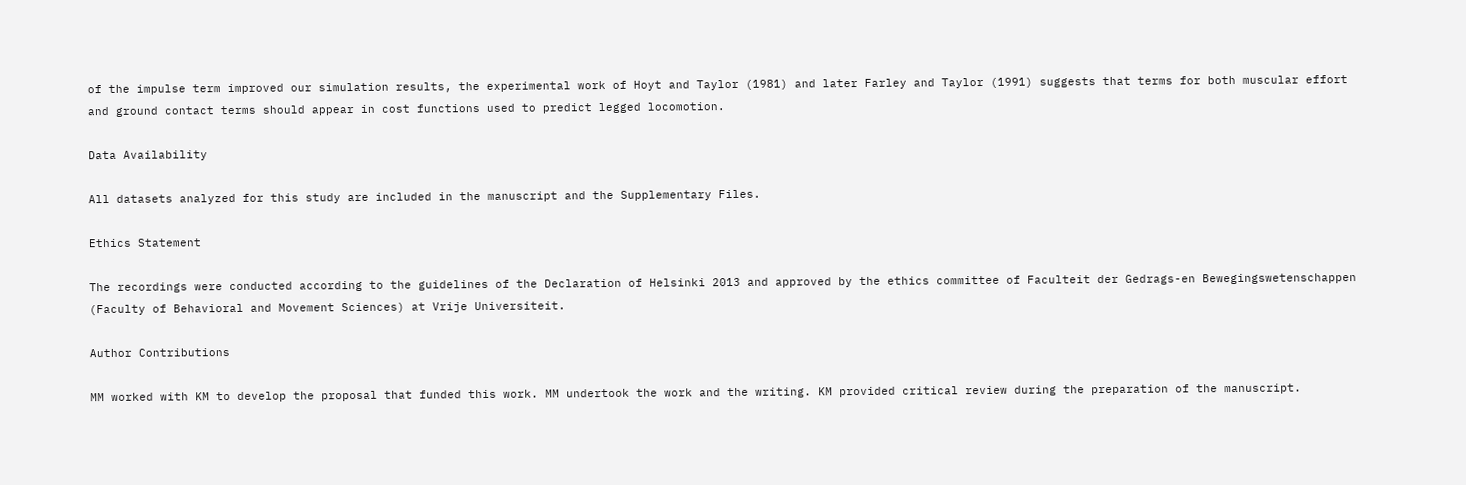of the impulse term improved our simulation results, the experimental work of Hoyt and Taylor (1981) and later Farley and Taylor (1991) suggests that terms for both muscular effort and ground contact terms should appear in cost functions used to predict legged locomotion.

Data Availability

All datasets analyzed for this study are included in the manuscript and the Supplementary Files.

Ethics Statement

The recordings were conducted according to the guidelines of the Declaration of Helsinki 2013 and approved by the ethics committee of Faculteit der Gedrags-en Bewegingswetenschappen (Faculty of Behavioral and Movement Sciences) at Vrije Universiteit.

Author Contributions

MM worked with KM to develop the proposal that funded this work. MM undertook the work and the writing. KM provided critical review during the preparation of the manuscript.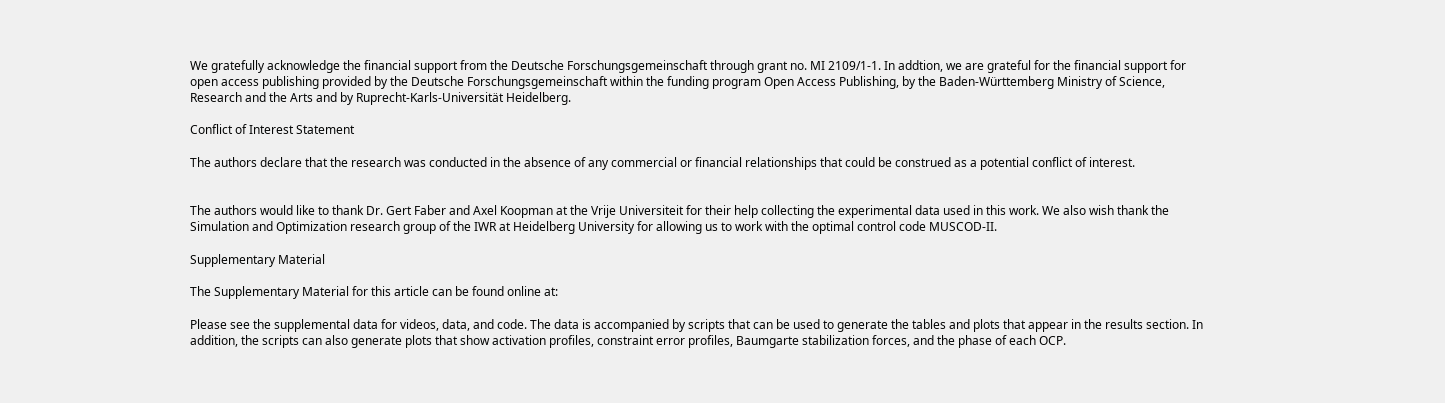We gratefully acknowledge the financial support from the Deutsche Forschungsgemeinschaft through grant no. MI 2109/1-1. In addtion, we are grateful for the financial support for open access publishing provided by the Deutsche Forschungsgemeinschaft within the funding program Open Access Publishing, by the Baden-Württemberg Ministry of Science, Research and the Arts and by Ruprecht-Karls-Universität Heidelberg.

Conflict of Interest Statement

The authors declare that the research was conducted in the absence of any commercial or financial relationships that could be construed as a potential conflict of interest.


The authors would like to thank Dr. Gert Faber and Axel Koopman at the Vrije Universiteit for their help collecting the experimental data used in this work. We also wish thank the Simulation and Optimization research group of the IWR at Heidelberg University for allowing us to work with the optimal control code MUSCOD-II.

Supplementary Material

The Supplementary Material for this article can be found online at:

Please see the supplemental data for videos, data, and code. The data is accompanied by scripts that can be used to generate the tables and plots that appear in the results section. In addition, the scripts can also generate plots that show activation profiles, constraint error profiles, Baumgarte stabilization forces, and the phase of each OCP.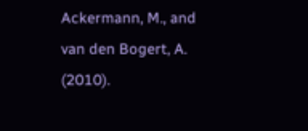Ackermann, M., and van den Bogert, A. (2010).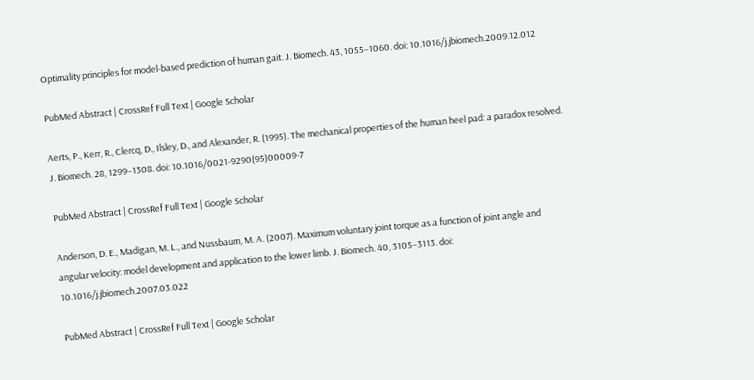Optimality principles for model-based prediction of human gait. J. Biomech. 43, 1055–1060. doi: 10.1016/j.jbiomech.2009.12.012

PubMed Abstract | CrossRef Full Text | Google Scholar

Aerts, P., Kerr, R., Clercq, D., Ilsley, D., and Alexander, R. (1995). The mechanical properties of the human heel pad: a paradox resolved. J. Biomech. 28, 1299–1308. doi: 10.1016/0021-9290(95)00009-7

PubMed Abstract | CrossRef Full Text | Google Scholar

Anderson, D. E., Madigan, M. L., and Nussbaum, M. A. (2007). Maximum voluntary joint torque as a function of joint angle and angular velocity: model development and application to the lower limb. J. Biomech. 40, 3105–3113. doi: 10.1016/j.jbiomech.2007.03.022

PubMed Abstract | CrossRef Full Text | Google Scholar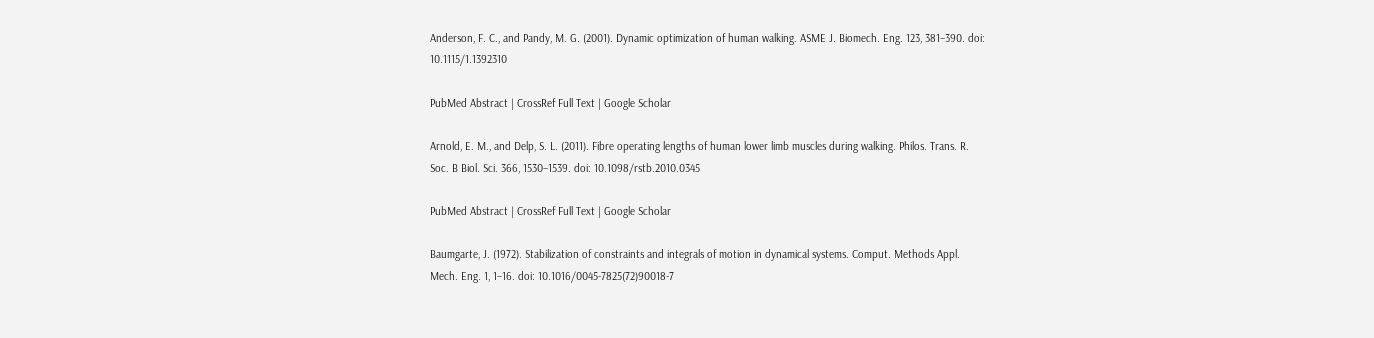Anderson, F. C., and Pandy, M. G. (2001). Dynamic optimization of human walking. ASME J. Biomech. Eng. 123, 381–390. doi: 10.1115/1.1392310

PubMed Abstract | CrossRef Full Text | Google Scholar

Arnold, E. M., and Delp, S. L. (2011). Fibre operating lengths of human lower limb muscles during walking. Philos. Trans. R. Soc. B Biol. Sci. 366, 1530–1539. doi: 10.1098/rstb.2010.0345

PubMed Abstract | CrossRef Full Text | Google Scholar

Baumgarte, J. (1972). Stabilization of constraints and integrals of motion in dynamical systems. Comput. Methods Appl. Mech. Eng. 1, 1–16. doi: 10.1016/0045-7825(72)90018-7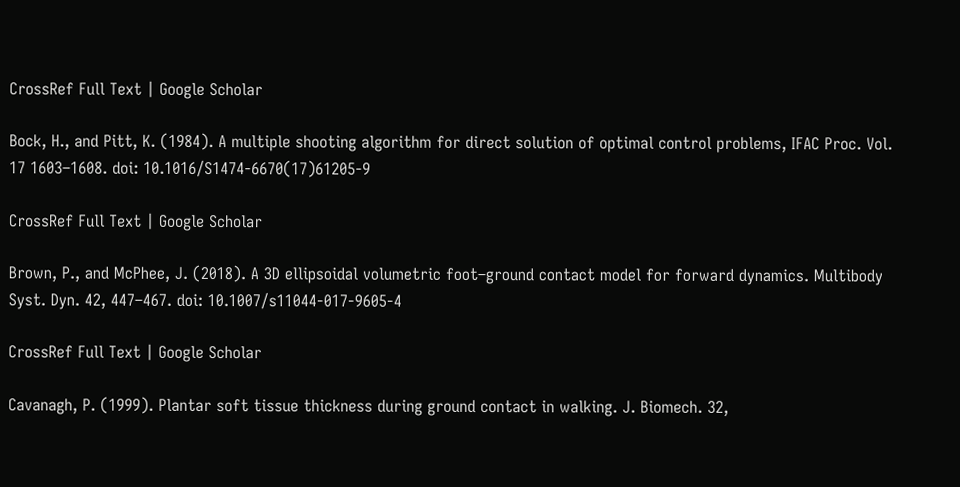CrossRef Full Text | Google Scholar

Bock, H., and Pitt, K. (1984). A multiple shooting algorithm for direct solution of optimal control problems, IFAC Proc. Vol. 17 1603–1608. doi: 10.1016/S1474-6670(17)61205-9

CrossRef Full Text | Google Scholar

Brown, P., and McPhee, J. (2018). A 3D ellipsoidal volumetric foot–ground contact model for forward dynamics. Multibody Syst. Dyn. 42, 447–467. doi: 10.1007/s11044-017-9605-4

CrossRef Full Text | Google Scholar

Cavanagh, P. (1999). Plantar soft tissue thickness during ground contact in walking. J. Biomech. 32,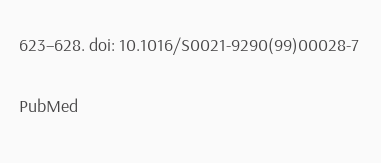623–628. doi: 10.1016/S0021-9290(99)00028-7

PubMed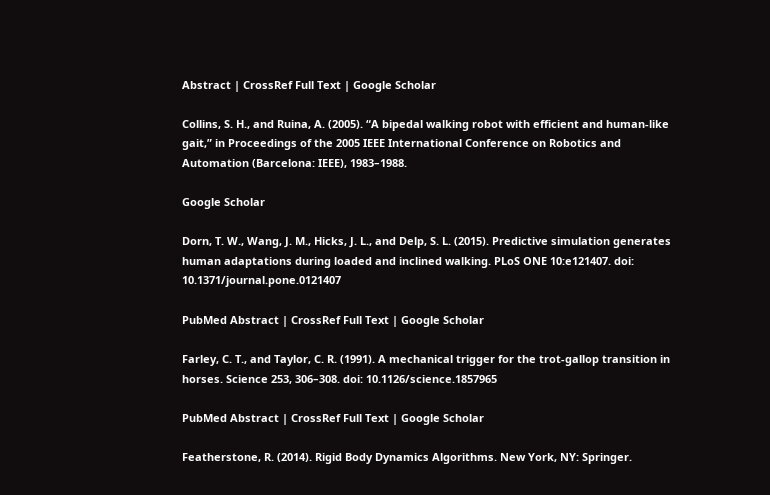Abstract | CrossRef Full Text | Google Scholar

Collins, S. H., and Ruina, A. (2005). “A bipedal walking robot with efficient and human-like gait,” in Proceedings of the 2005 IEEE International Conference on Robotics and Automation (Barcelona: IEEE), 1983–1988.

Google Scholar

Dorn, T. W., Wang, J. M., Hicks, J. L., and Delp, S. L. (2015). Predictive simulation generates human adaptations during loaded and inclined walking. PLoS ONE 10:e121407. doi: 10.1371/journal.pone.0121407

PubMed Abstract | CrossRef Full Text | Google Scholar

Farley, C. T., and Taylor, C. R. (1991). A mechanical trigger for the trot-gallop transition in horses. Science 253, 306–308. doi: 10.1126/science.1857965

PubMed Abstract | CrossRef Full Text | Google Scholar

Featherstone, R. (2014). Rigid Body Dynamics Algorithms. New York, NY: Springer.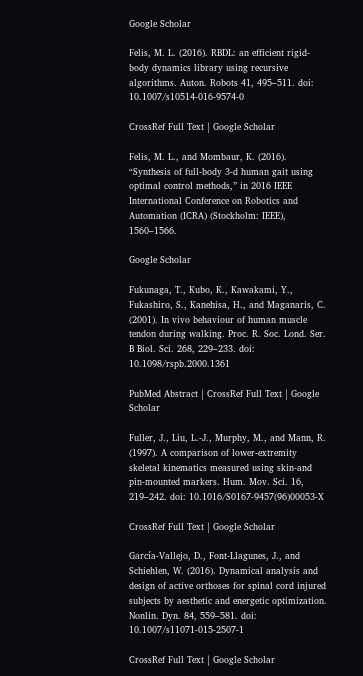Google Scholar

Felis, M. L. (2016). RBDL: an efficient rigid-body dynamics library using recursive algorithms. Auton. Robots 41, 495–511. doi: 10.1007/s10514-016-9574-0

CrossRef Full Text | Google Scholar

Felis, M. L., and Mombaur, K. (2016). “Synthesis of full-body 3-d human gait using optimal control methods,” in 2016 IEEE International Conference on Robotics and Automation (ICRA) (Stockholm: IEEE), 1560–1566.

Google Scholar

Fukunaga, T., Kubo, K., Kawakami, Y., Fukashiro, S., Kanehisa, H., and Maganaris, C. (2001). In vivo behaviour of human muscle tendon during walking. Proc. R. Soc. Lond. Ser. B Biol. Sci. 268, 229–233. doi: 10.1098/rspb.2000.1361

PubMed Abstract | CrossRef Full Text | Google Scholar

Fuller, J., Liu, L.-J., Murphy, M., and Mann, R. (1997). A comparison of lower-extremity skeletal kinematics measured using skin-and pin-mounted markers. Hum. Mov. Sci. 16, 219–242. doi: 10.1016/S0167-9457(96)00053-X

CrossRef Full Text | Google Scholar

García-Vallejo, D., Font-Llagunes, J., and Schiehlen, W. (2016). Dynamical analysis and design of active orthoses for spinal cord injured subjects by aesthetic and energetic optimization. Nonlin. Dyn. 84, 559–581. doi: 10.1007/s11071-015-2507-1

CrossRef Full Text | Google Scholar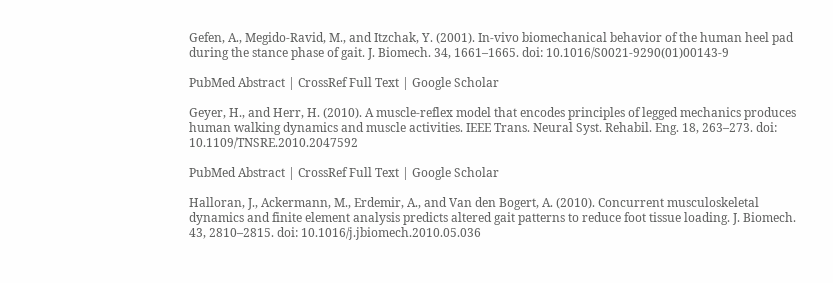Gefen, A., Megido-Ravid, M., and Itzchak, Y. (2001). In-vivo biomechanical behavior of the human heel pad during the stance phase of gait. J. Biomech. 34, 1661–1665. doi: 10.1016/S0021-9290(01)00143-9

PubMed Abstract | CrossRef Full Text | Google Scholar

Geyer, H., and Herr, H. (2010). A muscle-reflex model that encodes principles of legged mechanics produces human walking dynamics and muscle activities. IEEE Trans. Neural Syst. Rehabil. Eng. 18, 263–273. doi: 10.1109/TNSRE.2010.2047592

PubMed Abstract | CrossRef Full Text | Google Scholar

Halloran, J., Ackermann, M., Erdemir, A., and Van den Bogert, A. (2010). Concurrent musculoskeletal dynamics and finite element analysis predicts altered gait patterns to reduce foot tissue loading. J. Biomech. 43, 2810–2815. doi: 10.1016/j.jbiomech.2010.05.036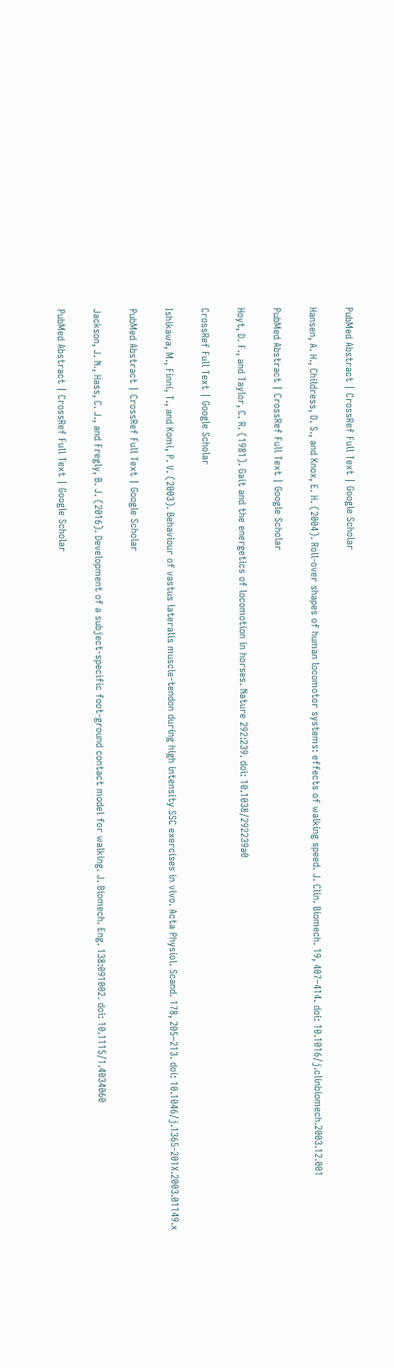PubMed Abstract | CrossRef Full Text | Google Scholar

Hansen, A. H., Childress, D. S., and Knox, E. H. (2004). Roll-over shapes of human locomotor systems: effects of walking speed. J. Clin. Biomech. 19, 407–414. doi: 10.1016/j.clinbiomech.2003.12.001

PubMed Abstract | CrossRef Full Text | Google Scholar

Hoyt, D. F., and Taylor, C. R. (1981). Gait and the energetics of locomotion in horses. Nature 292:239. doi: 10.1038/292239a0

CrossRef Full Text | Google Scholar

Ishikawa, M., Finni, T., and Komi, P. V. (2003). Behaviour of vastus lateralis muscle-tendon during high intensity SSC exercises in vivo. Acta Physiol. Scand. 178, 205–213. doi: 10.1046/j.1365-201X.2003.01149.x

PubMed Abstract | CrossRef Full Text | Google Scholar

Jackson, J. N., Hass, C. J., and Fregly, B. J. (2016). Development of a subject-specific foot-ground contact model for walking. J. Biomech. Eng. 138:091002. doi: 10.1115/1.4034060

PubMed Abstract | CrossRef Full Text | Google Scholar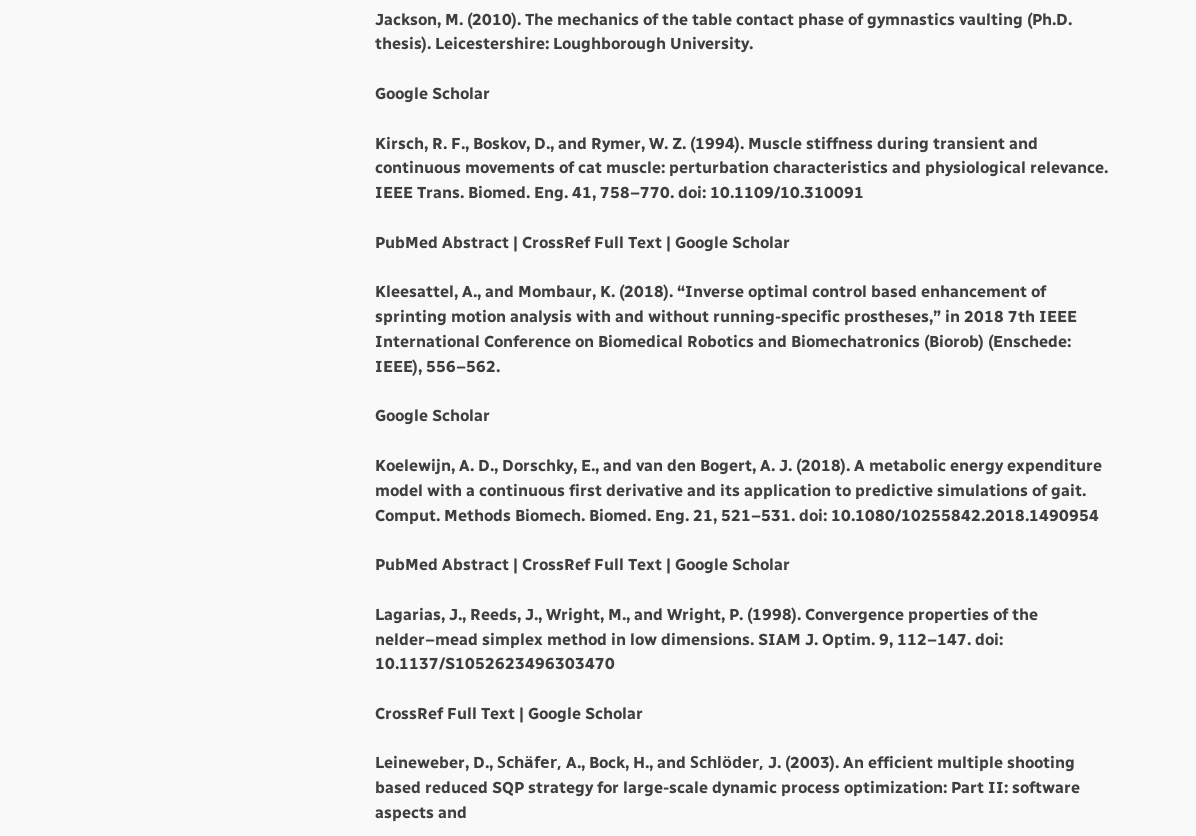Jackson, M. (2010). The mechanics of the table contact phase of gymnastics vaulting (Ph.D. thesis). Leicestershire: Loughborough University.

Google Scholar

Kirsch, R. F., Boskov, D., and Rymer, W. Z. (1994). Muscle stiffness during transient and continuous movements of cat muscle: perturbation characteristics and physiological relevance. IEEE Trans. Biomed. Eng. 41, 758–770. doi: 10.1109/10.310091

PubMed Abstract | CrossRef Full Text | Google Scholar

Kleesattel, A., and Mombaur, K. (2018). “Inverse optimal control based enhancement of sprinting motion analysis with and without running-specific prostheses,” in 2018 7th IEEE International Conference on Biomedical Robotics and Biomechatronics (Biorob) (Enschede: IEEE), 556–562.

Google Scholar

Koelewijn, A. D., Dorschky, E., and van den Bogert, A. J. (2018). A metabolic energy expenditure model with a continuous first derivative and its application to predictive simulations of gait. Comput. Methods Biomech. Biomed. Eng. 21, 521–531. doi: 10.1080/10255842.2018.1490954

PubMed Abstract | CrossRef Full Text | Google Scholar

Lagarias, J., Reeds, J., Wright, M., and Wright, P. (1998). Convergence properties of the nelder–mead simplex method in low dimensions. SIAM J. Optim. 9, 112–147. doi: 10.1137/S1052623496303470

CrossRef Full Text | Google Scholar

Leineweber, D., Schäfer, A., Bock, H., and Schlöder, J. (2003). An efficient multiple shooting based reduced SQP strategy for large-scale dynamic process optimization: Part II: software aspects and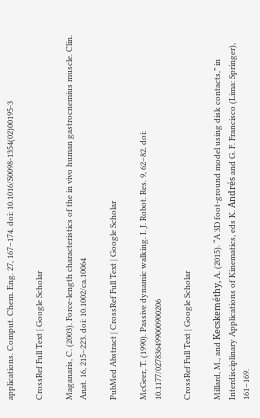applications. Comput. Chem. Eng. 27, 167–174. doi: 10.1016/S0098-1354(02)00195-3

CrossRef Full Text | Google Scholar

Maganaris, C. (2003). Force-length characteristics of the in vivo human gastrocnemius muscle. Clin. Anat. 16, 215–223. doi: 10.1002/ca.10064

PubMed Abstract | CrossRef Full Text | Google Scholar

McGeer, T. (1990). Passive dynamic walking. I. J. Robot. Res. 9, 62–82. doi: 10.1177/027836499000900206

CrossRef Full Text | Google Scholar

Millard, M., and Kecskeméthy, A. (2015). “A 3D foot-ground model using disk contacts,” in Interdisciplinary Applications of Kinematics, eds K. Andrés and G. F. Francisco (Lima: Springer), 161–169.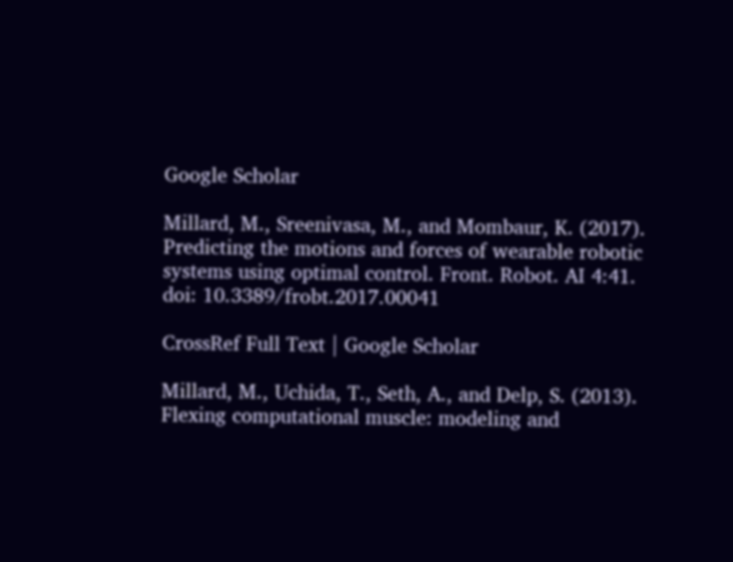Google Scholar

Millard, M., Sreenivasa, M., and Mombaur, K. (2017). Predicting the motions and forces of wearable robotic systems using optimal control. Front. Robot. AI 4:41. doi: 10.3389/frobt.2017.00041

CrossRef Full Text | Google Scholar

Millard, M., Uchida, T., Seth, A., and Delp, S. (2013). Flexing computational muscle: modeling and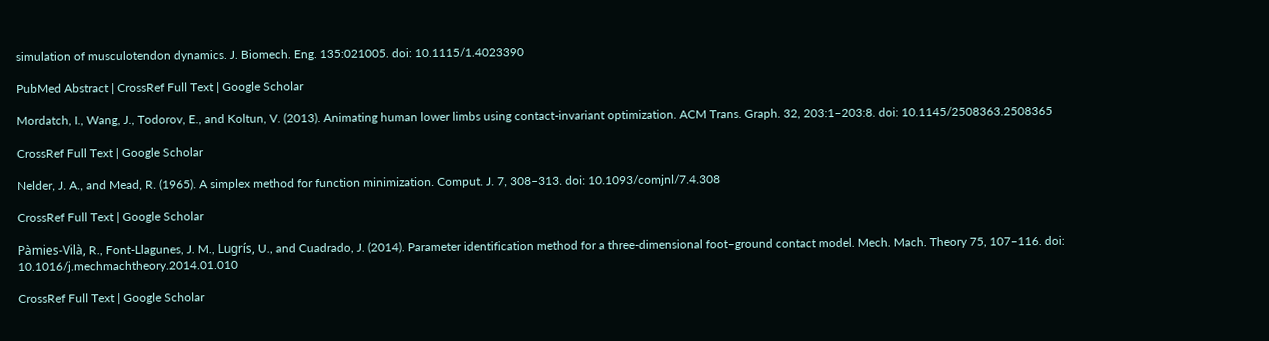simulation of musculotendon dynamics. J. Biomech. Eng. 135:021005. doi: 10.1115/1.4023390

PubMed Abstract | CrossRef Full Text | Google Scholar

Mordatch, I., Wang, J., Todorov, E., and Koltun, V. (2013). Animating human lower limbs using contact-invariant optimization. ACM Trans. Graph. 32, 203:1–203:8. doi: 10.1145/2508363.2508365

CrossRef Full Text | Google Scholar

Nelder, J. A., and Mead, R. (1965). A simplex method for function minimization. Comput. J. 7, 308–313. doi: 10.1093/comjnl/7.4.308

CrossRef Full Text | Google Scholar

Pàmies-Vilà, R., Font-Llagunes, J. M., Lugrís, U., and Cuadrado, J. (2014). Parameter identification method for a three-dimensional foot–ground contact model. Mech. Mach. Theory 75, 107–116. doi: 10.1016/j.mechmachtheory.2014.01.010

CrossRef Full Text | Google Scholar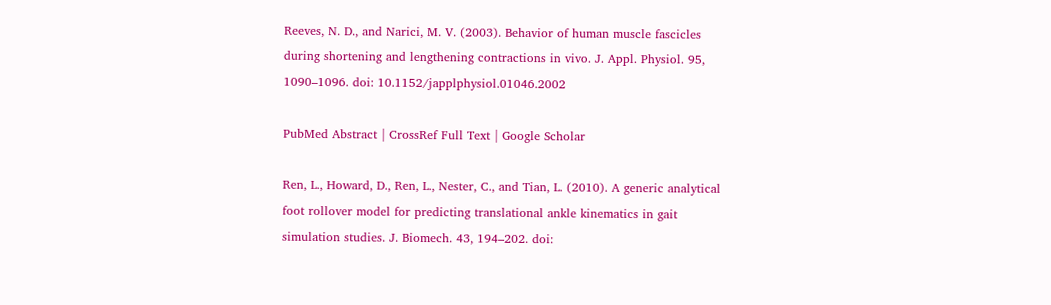Reeves, N. D., and Narici, M. V. (2003). Behavior of human muscle fascicles during shortening and lengthening contractions in vivo. J. Appl. Physiol. 95, 1090–1096. doi: 10.1152/japplphysiol.01046.2002

PubMed Abstract | CrossRef Full Text | Google Scholar

Ren, L., Howard, D., Ren, L., Nester, C., and Tian, L. (2010). A generic analytical foot rollover model for predicting translational ankle kinematics in gait simulation studies. J. Biomech. 43, 194–202. doi: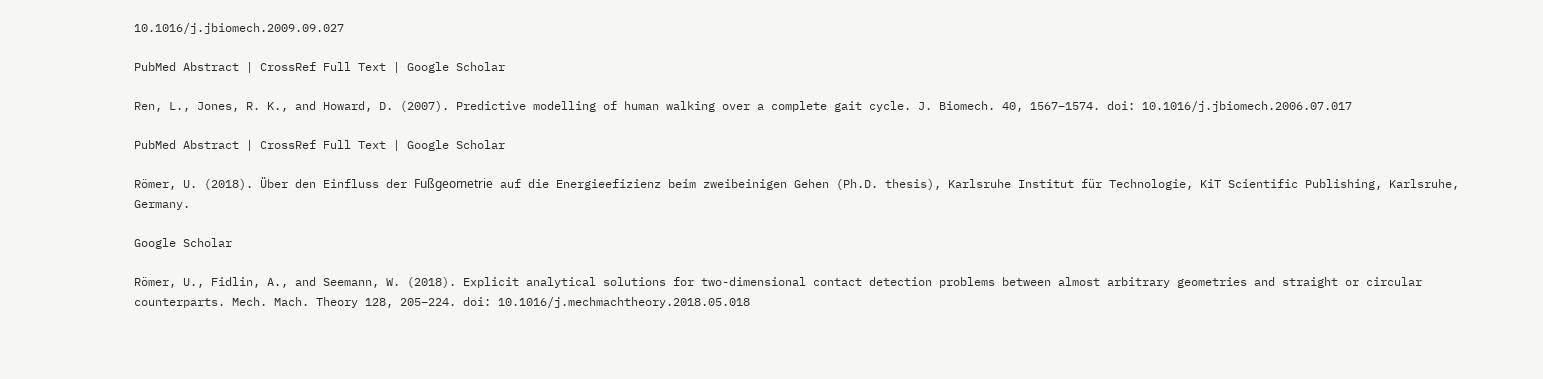10.1016/j.jbiomech.2009.09.027

PubMed Abstract | CrossRef Full Text | Google Scholar

Ren, L., Jones, R. K., and Howard, D. (2007). Predictive modelling of human walking over a complete gait cycle. J. Biomech. 40, 1567–1574. doi: 10.1016/j.jbiomech.2006.07.017

PubMed Abstract | CrossRef Full Text | Google Scholar

Römer, U. (2018). Über den Einfluss der Fußgeometrie auf die Energieefizienz beim zweibeinigen Gehen (Ph.D. thesis), Karlsruhe Institut für Technologie, KiT Scientific Publishing, Karlsruhe, Germany.

Google Scholar

Römer, U., Fidlin, A., and Seemann, W. (2018). Explicit analytical solutions for two-dimensional contact detection problems between almost arbitrary geometries and straight or circular counterparts. Mech. Mach. Theory 128, 205–224. doi: 10.1016/j.mechmachtheory.2018.05.018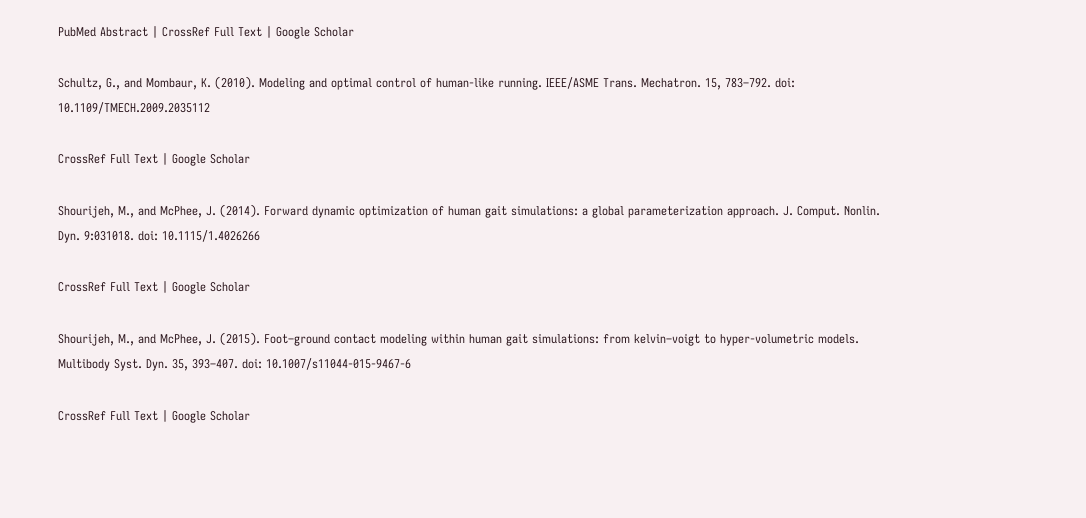PubMed Abstract | CrossRef Full Text | Google Scholar

Schultz, G., and Mombaur, K. (2010). Modeling and optimal control of human-like running. IEEE/ASME Trans. Mechatron. 15, 783–792. doi: 10.1109/TMECH.2009.2035112

CrossRef Full Text | Google Scholar

Shourijeh, M., and McPhee, J. (2014). Forward dynamic optimization of human gait simulations: a global parameterization approach. J. Comput. Nonlin. Dyn. 9:031018. doi: 10.1115/1.4026266

CrossRef Full Text | Google Scholar

Shourijeh, M., and McPhee, J. (2015). Foot–ground contact modeling within human gait simulations: from kelvin–voigt to hyper-volumetric models. Multibody Syst. Dyn. 35, 393–407. doi: 10.1007/s11044-015-9467-6

CrossRef Full Text | Google Scholar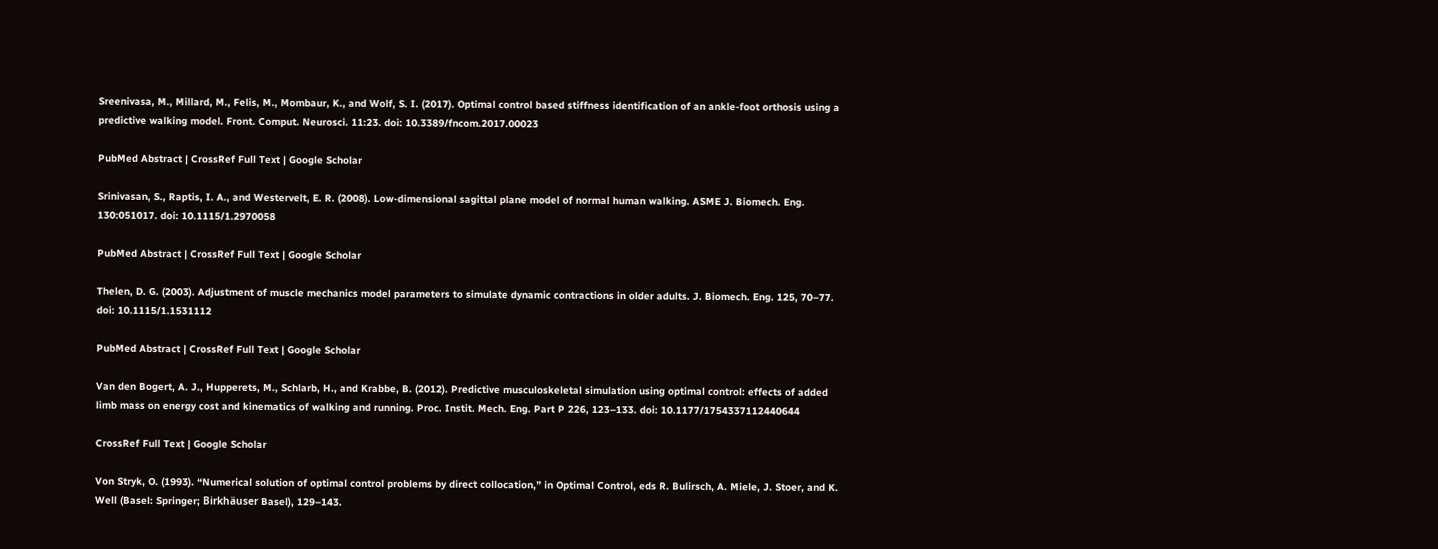Sreenivasa, M., Millard, M., Felis, M., Mombaur, K., and Wolf, S. I. (2017). Optimal control based stiffness identification of an ankle-foot orthosis using a predictive walking model. Front. Comput. Neurosci. 11:23. doi: 10.3389/fncom.2017.00023

PubMed Abstract | CrossRef Full Text | Google Scholar

Srinivasan, S., Raptis, I. A., and Westervelt, E. R. (2008). Low-dimensional sagittal plane model of normal human walking. ASME J. Biomech. Eng. 130:051017. doi: 10.1115/1.2970058

PubMed Abstract | CrossRef Full Text | Google Scholar

Thelen, D. G. (2003). Adjustment of muscle mechanics model parameters to simulate dynamic contractions in older adults. J. Biomech. Eng. 125, 70–77. doi: 10.1115/1.1531112

PubMed Abstract | CrossRef Full Text | Google Scholar

Van den Bogert, A. J., Hupperets, M., Schlarb, H., and Krabbe, B. (2012). Predictive musculoskeletal simulation using optimal control: effects of added limb mass on energy cost and kinematics of walking and running. Proc. Instit. Mech. Eng. Part P 226, 123–133. doi: 10.1177/1754337112440644

CrossRef Full Text | Google Scholar

Von Stryk, O. (1993). “Numerical solution of optimal control problems by direct collocation,” in Optimal Control, eds R. Bulirsch, A. Miele, J. Stoer, and K. Well (Basel: Springer; Birkhäuser Basel), 129–143.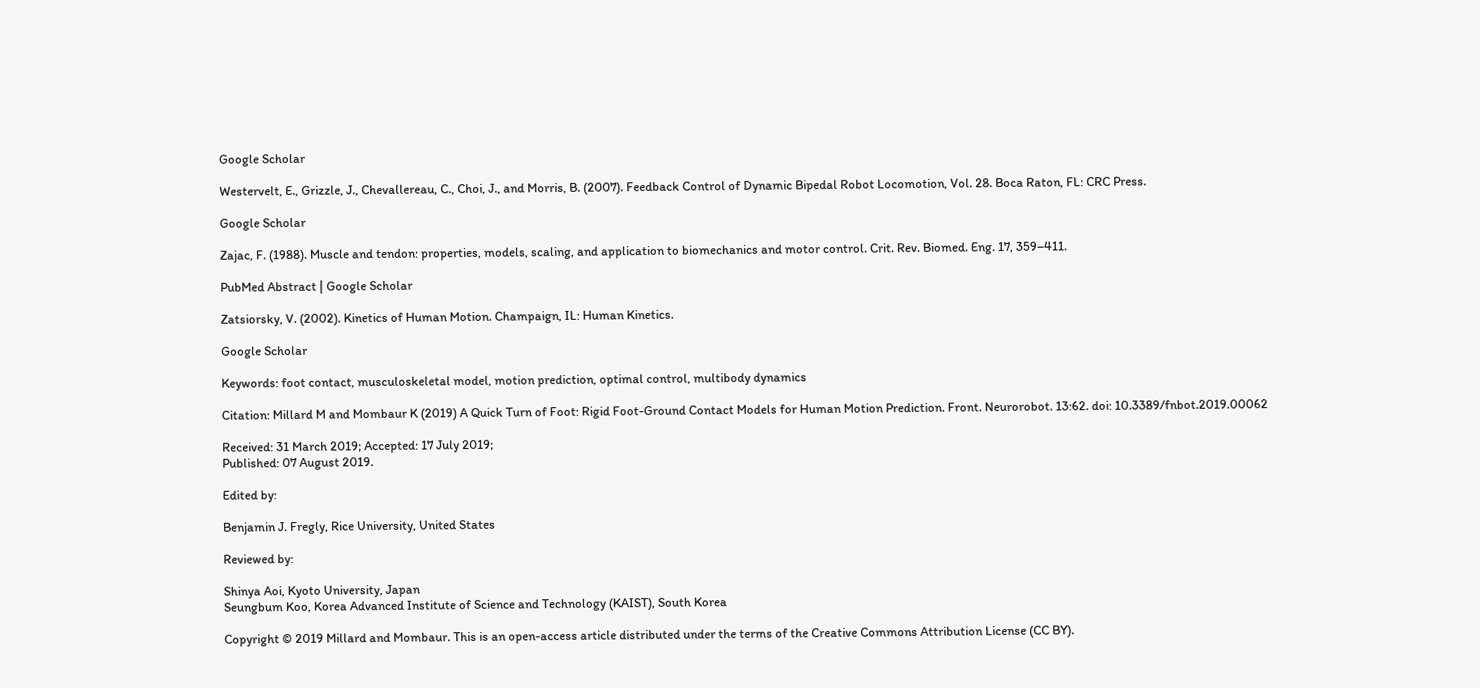Google Scholar

Westervelt, E., Grizzle, J., Chevallereau, C., Choi, J., and Morris, B. (2007). Feedback Control of Dynamic Bipedal Robot Locomotion, Vol. 28. Boca Raton, FL: CRC Press.

Google Scholar

Zajac, F. (1988). Muscle and tendon: properties, models, scaling, and application to biomechanics and motor control. Crit. Rev. Biomed. Eng. 17, 359–411.

PubMed Abstract | Google Scholar

Zatsiorsky, V. (2002). Kinetics of Human Motion. Champaign, IL: Human Kinetics.

Google Scholar

Keywords: foot contact, musculoskeletal model, motion prediction, optimal control, multibody dynamics

Citation: Millard M and Mombaur K (2019) A Quick Turn of Foot: Rigid Foot-Ground Contact Models for Human Motion Prediction. Front. Neurorobot. 13:62. doi: 10.3389/fnbot.2019.00062

Received: 31 March 2019; Accepted: 17 July 2019;
Published: 07 August 2019.

Edited by:

Benjamin J. Fregly, Rice University, United States

Reviewed by:

Shinya Aoi, Kyoto University, Japan
Seungbum Koo, Korea Advanced Institute of Science and Technology (KAIST), South Korea

Copyright © 2019 Millard and Mombaur. This is an open-access article distributed under the terms of the Creative Commons Attribution License (CC BY).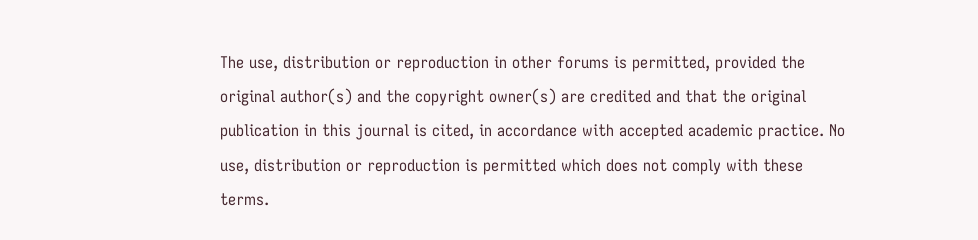The use, distribution or reproduction in other forums is permitted, provided the original author(s) and the copyright owner(s) are credited and that the original publication in this journal is cited, in accordance with accepted academic practice. No use, distribution or reproduction is permitted which does not comply with these terms.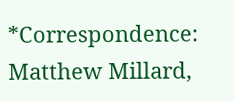*Correspondence: Matthew Millard,